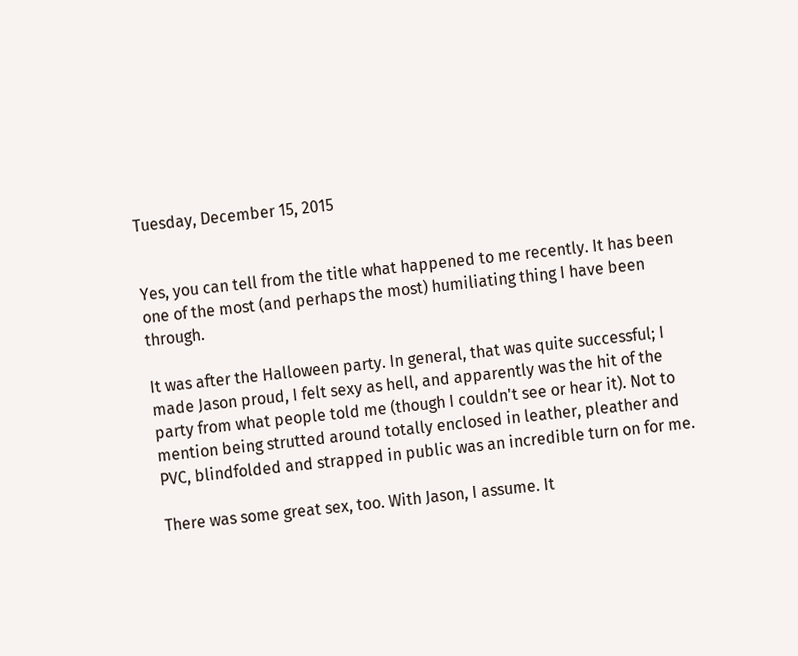Tuesday, December 15, 2015


Yes, you can tell from the title what happened to me recently. It has been one of the most (and perhaps the most) humiliating thing I have been through.

It was after the Halloween party. In general, that was quite successful; I made Jason proud, I felt sexy as hell, and apparently was the hit of the party from what people told me (though I couldn't see or hear it). Not to mention being strutted around totally enclosed in leather, pleather and PVC, blindfolded and strapped in public was an incredible turn on for me.

There was some great sex, too. With Jason, I assume. It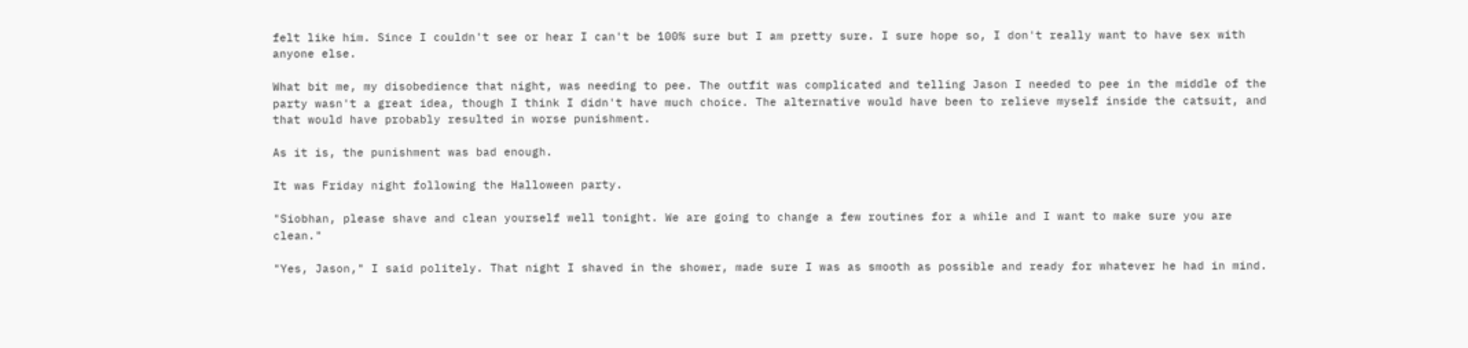felt like him. Since I couldn't see or hear I can't be 100% sure but I am pretty sure. I sure hope so, I don't really want to have sex with anyone else.

What bit me, my disobedience that night, was needing to pee. The outfit was complicated and telling Jason I needed to pee in the middle of the party wasn't a great idea, though I think I didn't have much choice. The alternative would have been to relieve myself inside the catsuit, and that would have probably resulted in worse punishment.

As it is, the punishment was bad enough.

It was Friday night following the Halloween party.

"Siobhan, please shave and clean yourself well tonight. We are going to change a few routines for a while and I want to make sure you are clean."

"Yes, Jason," I said politely. That night I shaved in the shower, made sure I was as smooth as possible and ready for whatever he had in mind.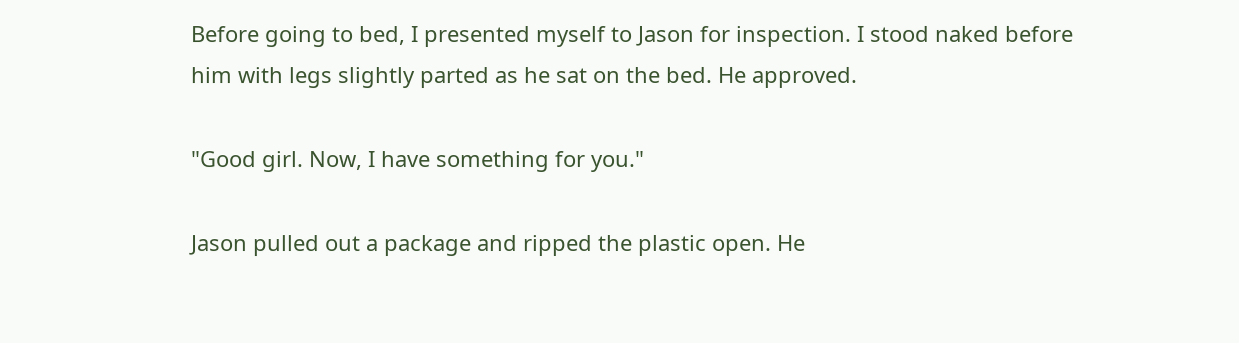Before going to bed, I presented myself to Jason for inspection. I stood naked before him with legs slightly parted as he sat on the bed. He approved.

"Good girl. Now, I have something for you."

Jason pulled out a package and ripped the plastic open. He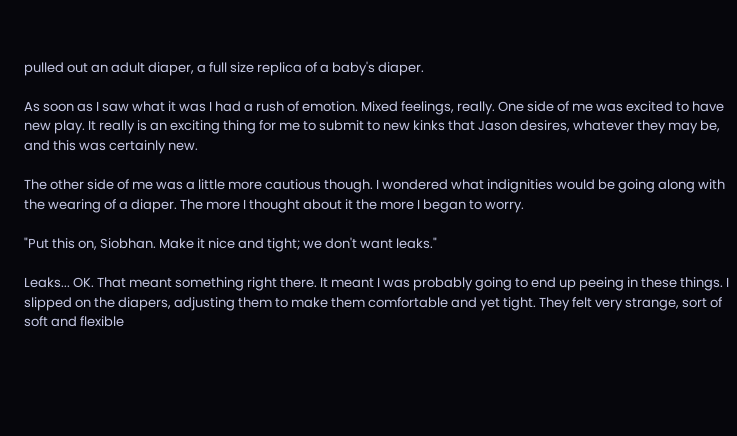pulled out an adult diaper, a full size replica of a baby's diaper.

As soon as I saw what it was I had a rush of emotion. Mixed feelings, really. One side of me was excited to have new play. It really is an exciting thing for me to submit to new kinks that Jason desires, whatever they may be, and this was certainly new.

The other side of me was a little more cautious though. I wondered what indignities would be going along with the wearing of a diaper. The more I thought about it the more I began to worry.

"Put this on, Siobhan. Make it nice and tight; we don't want leaks."

Leaks... OK. That meant something right there. It meant I was probably going to end up peeing in these things. I slipped on the diapers, adjusting them to make them comfortable and yet tight. They felt very strange, sort of soft and flexible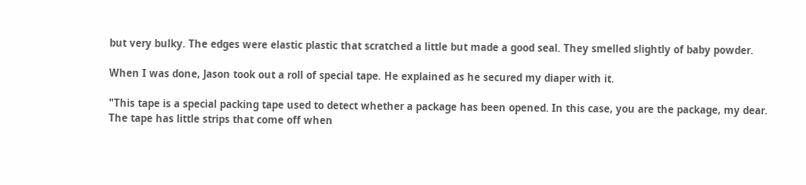but very bulky. The edges were elastic plastic that scratched a little but made a good seal. They smelled slightly of baby powder.

When I was done, Jason took out a roll of special tape. He explained as he secured my diaper with it.

"This tape is a special packing tape used to detect whether a package has been opened. In this case, you are the package, my dear. The tape has little strips that come off when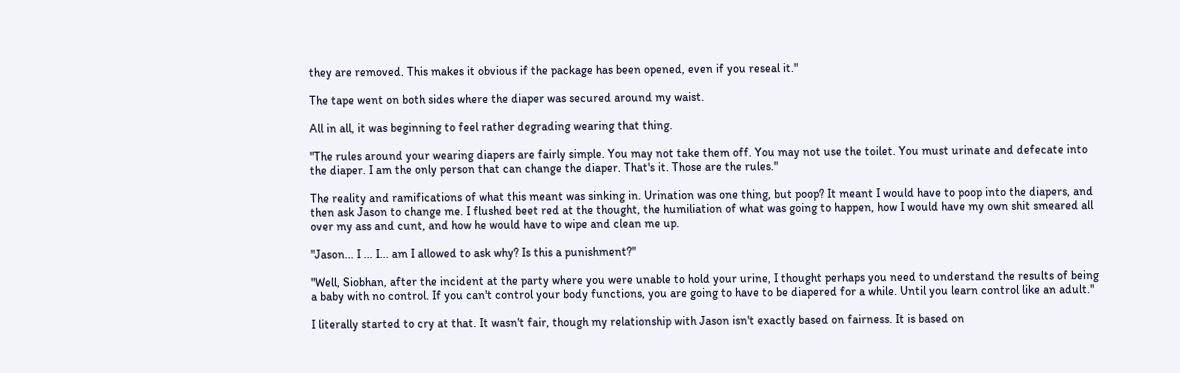they are removed. This makes it obvious if the package has been opened, even if you reseal it."

The tape went on both sides where the diaper was secured around my waist.

All in all, it was beginning to feel rather degrading wearing that thing.

"The rules around your wearing diapers are fairly simple. You may not take them off. You may not use the toilet. You must urinate and defecate into the diaper. I am the only person that can change the diaper. That's it. Those are the rules."

The reality and ramifications of what this meant was sinking in. Urination was one thing, but poop? It meant I would have to poop into the diapers, and then ask Jason to change me. I flushed beet red at the thought, the humiliation of what was going to happen, how I would have my own shit smeared all over my ass and cunt, and how he would have to wipe and clean me up.

"Jason... I ... I... am I allowed to ask why? Is this a punishment?"

"Well, Siobhan, after the incident at the party where you were unable to hold your urine, I thought perhaps you need to understand the results of being a baby with no control. If you can't control your body functions, you are going to have to be diapered for a while. Until you learn control like an adult."

I literally started to cry at that. It wasn't fair, though my relationship with Jason isn't exactly based on fairness. It is based on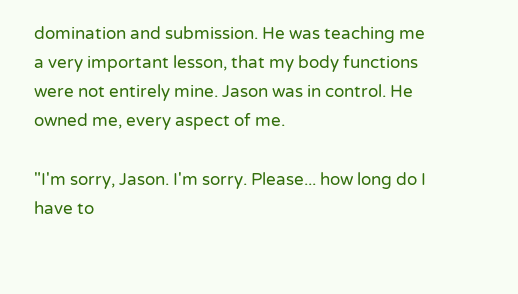domination and submission. He was teaching me a very important lesson, that my body functions were not entirely mine. Jason was in control. He owned me, every aspect of me.

"I'm sorry, Jason. I'm sorry. Please... how long do I have to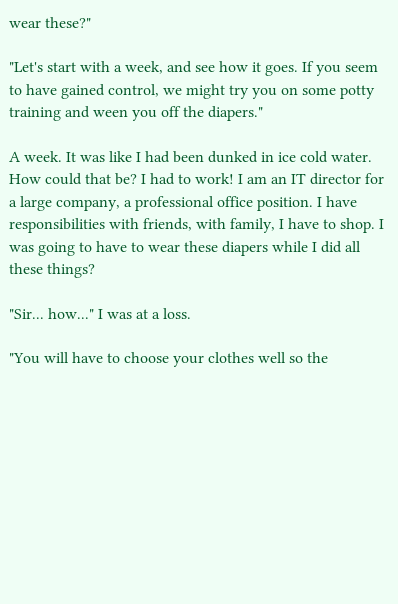wear these?"

"Let's start with a week, and see how it goes. If you seem to have gained control, we might try you on some potty training and ween you off the diapers."

A week. It was like I had been dunked in ice cold water. How could that be? I had to work! I am an IT director for a large company, a professional office position. I have responsibilities with friends, with family, I have to shop. I was going to have to wear these diapers while I did all these things?

"Sir... how..." I was at a loss.

"You will have to choose your clothes well so the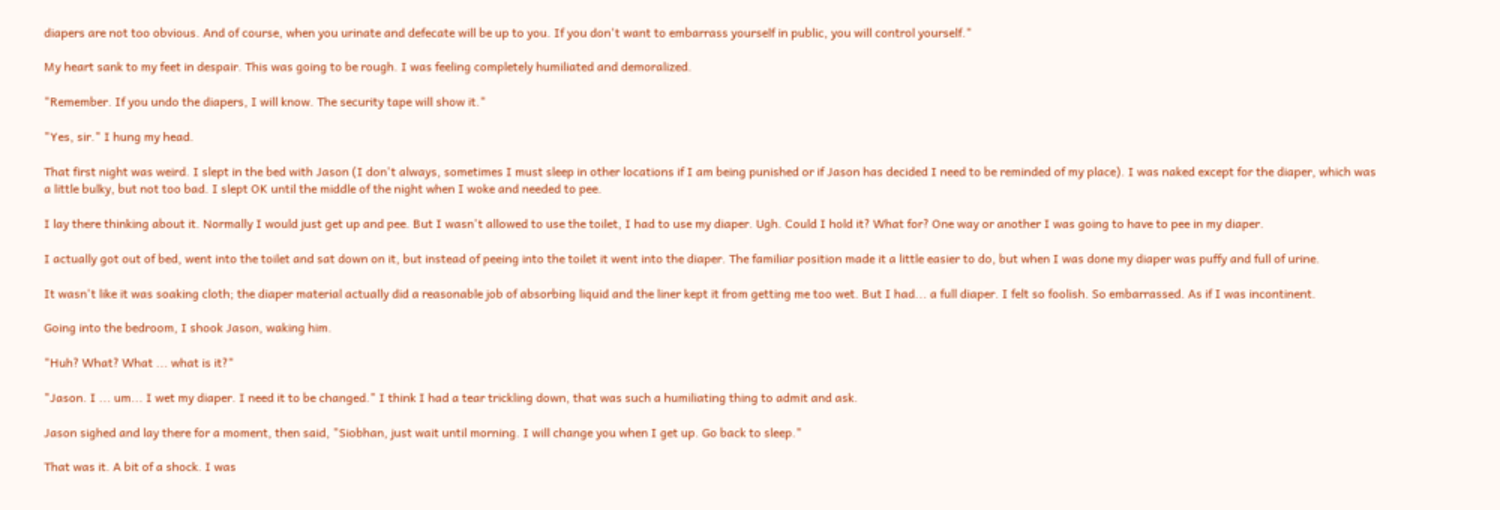diapers are not too obvious. And of course, when you urinate and defecate will be up to you. If you don't want to embarrass yourself in public, you will control yourself."

My heart sank to my feet in despair. This was going to be rough. I was feeling completely humiliated and demoralized.

"Remember. If you undo the diapers, I will know. The security tape will show it."

"Yes, sir." I hung my head.

That first night was weird. I slept in the bed with Jason (I don't always, sometimes I must sleep in other locations if I am being punished or if Jason has decided I need to be reminded of my place). I was naked except for the diaper, which was a little bulky, but not too bad. I slept OK until the middle of the night when I woke and needed to pee.

I lay there thinking about it. Normally I would just get up and pee. But I wasn't allowed to use the toilet, I had to use my diaper. Ugh. Could I hold it? What for? One way or another I was going to have to pee in my diaper.

I actually got out of bed, went into the toilet and sat down on it, but instead of peeing into the toilet it went into the diaper. The familiar position made it a little easier to do, but when I was done my diaper was puffy and full of urine.

It wasn't like it was soaking cloth; the diaper material actually did a reasonable job of absorbing liquid and the liner kept it from getting me too wet. But I had... a full diaper. I felt so foolish. So embarrassed. As if I was incontinent.

Going into the bedroom, I shook Jason, waking him.

"Huh? What? What ... what is it?"

"Jason. I ... um... I wet my diaper. I need it to be changed." I think I had a tear trickling down, that was such a humiliating thing to admit and ask.

Jason sighed and lay there for a moment, then said, "Siobhan, just wait until morning. I will change you when I get up. Go back to sleep."

That was it. A bit of a shock. I was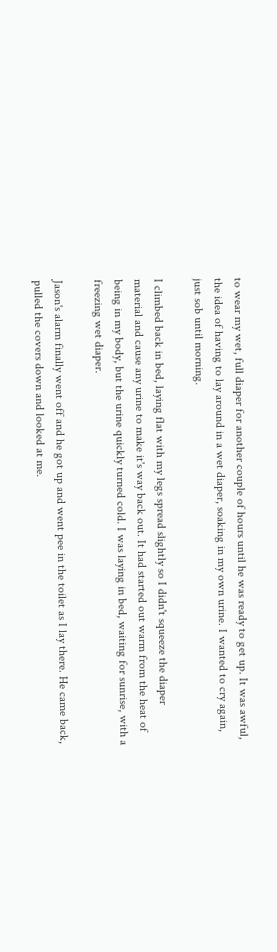to wear my wet, full diaper for another couple of hours until he was ready to get up. It was awful, the idea of having to lay around in a wet diaper, soaking in my own urine. I wanted to cry again, just sob until morning.

I climbed back in bed, laying flat with my legs spread slightly so I didn't squeeze the diaper material and cause any urine to make it's way back out. It had started out warm from the heat of being in my body, but the urine quickly turned cold. I was laying in bed, waiting for sunrise, with a freezing wet diaper.

Jason's alarm finally went off and he got up and went pee in the toilet as I lay there. He came back, pulled the covers down and looked at me.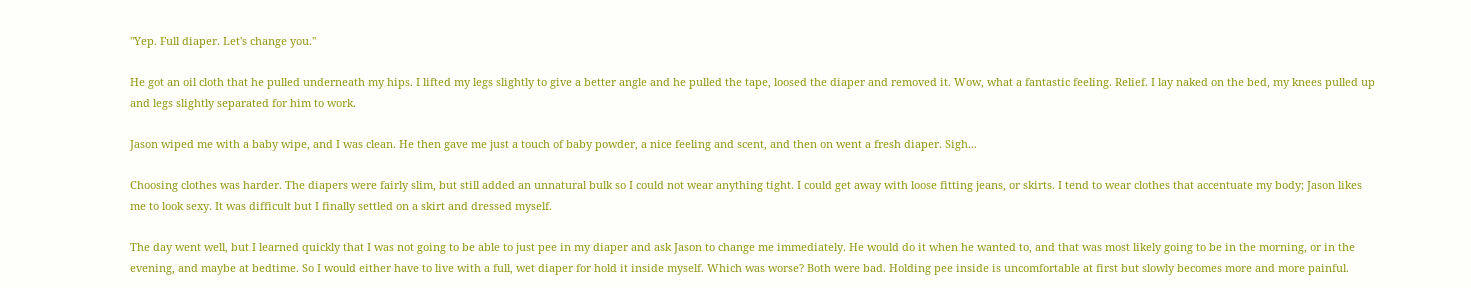"Yep. Full diaper. Let's change you."

He got an oil cloth that he pulled underneath my hips. I lifted my legs slightly to give a better angle and he pulled the tape, loosed the diaper and removed it. Wow, what a fantastic feeling. Relief. I lay naked on the bed, my knees pulled up and legs slightly separated for him to work.

Jason wiped me with a baby wipe, and I was clean. He then gave me just a touch of baby powder, a nice feeling and scent, and then on went a fresh diaper. Sigh...

Choosing clothes was harder. The diapers were fairly slim, but still added an unnatural bulk so I could not wear anything tight. I could get away with loose fitting jeans, or skirts. I tend to wear clothes that accentuate my body; Jason likes me to look sexy. It was difficult but I finally settled on a skirt and dressed myself.

The day went well, but I learned quickly that I was not going to be able to just pee in my diaper and ask Jason to change me immediately. He would do it when he wanted to, and that was most likely going to be in the morning, or in the evening, and maybe at bedtime. So I would either have to live with a full, wet diaper for hold it inside myself. Which was worse? Both were bad. Holding pee inside is uncomfortable at first but slowly becomes more and more painful.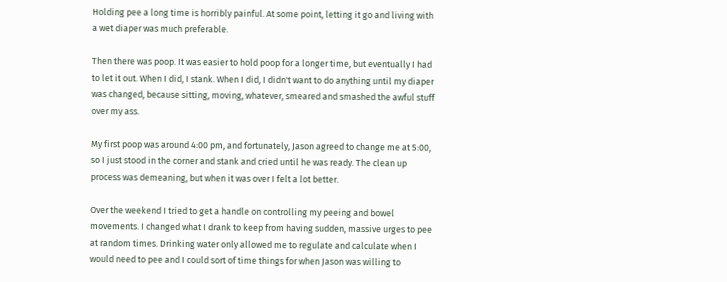Holding pee a long time is horribly painful. At some point, letting it go and living with a wet diaper was much preferable.

Then there was poop. It was easier to hold poop for a longer time, but eventually I had to let it out. When I did, I stank. When I did, I didn't want to do anything until my diaper was changed, because sitting, moving, whatever, smeared and smashed the awful stuff over my ass.

My first poop was around 4:00 pm, and fortunately, Jason agreed to change me at 5:00, so I just stood in the corner and stank and cried until he was ready. The clean up process was demeaning, but when it was over I felt a lot better.

Over the weekend I tried to get a handle on controlling my peeing and bowel movements. I changed what I drank to keep from having sudden, massive urges to pee at random times. Drinking water only allowed me to regulate and calculate when I would need to pee and I could sort of time things for when Jason was willing to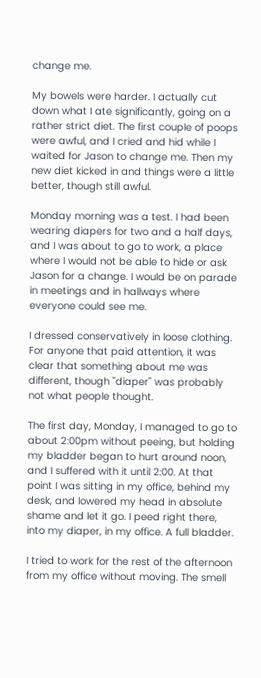change me.

My bowels were harder. I actually cut down what I ate significantly, going on a rather strict diet. The first couple of poops were awful, and I cried and hid while I waited for Jason to change me. Then my new diet kicked in and things were a little better, though still awful.

Monday morning was a test. I had been wearing diapers for two and a half days, and I was about to go to work, a place where I would not be able to hide or ask Jason for a change. I would be on parade in meetings and in hallways where everyone could see me.

I dressed conservatively in loose clothing. For anyone that paid attention, it was clear that something about me was different, though "diaper" was probably not what people thought.

The first day, Monday, I managed to go to about 2:00pm without peeing, but holding my bladder began to hurt around noon, and I suffered with it until 2:00. At that point I was sitting in my office, behind my desk, and lowered my head in absolute shame and let it go. I peed right there, into my diaper, in my office. A full bladder.

I tried to work for the rest of the afternoon from my office without moving. The smell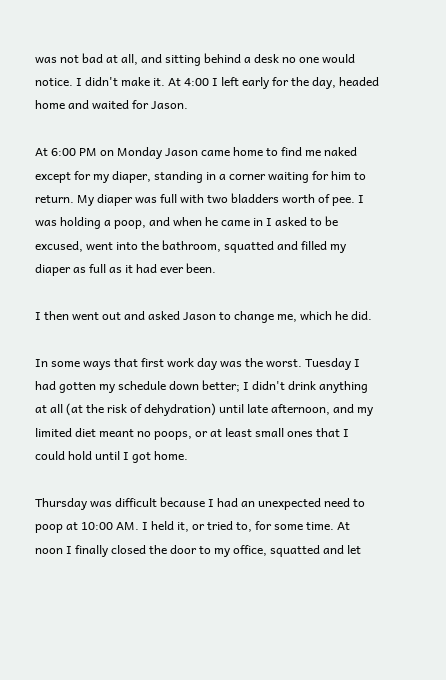was not bad at all, and sitting behind a desk no one would notice. I didn't make it. At 4:00 I left early for the day, headed home and waited for Jason.

At 6:00 PM on Monday Jason came home to find me naked except for my diaper, standing in a corner waiting for him to return. My diaper was full with two bladders worth of pee. I was holding a poop, and when he came in I asked to be excused, went into the bathroom, squatted and filled my diaper as full as it had ever been.

I then went out and asked Jason to change me, which he did.

In some ways that first work day was the worst. Tuesday I had gotten my schedule down better; I didn't drink anything at all (at the risk of dehydration) until late afternoon, and my limited diet meant no poops, or at least small ones that I could hold until I got home.

Thursday was difficult because I had an unexpected need to poop at 10:00 AM. I held it, or tried to, for some time. At noon I finally closed the door to my office, squatted and let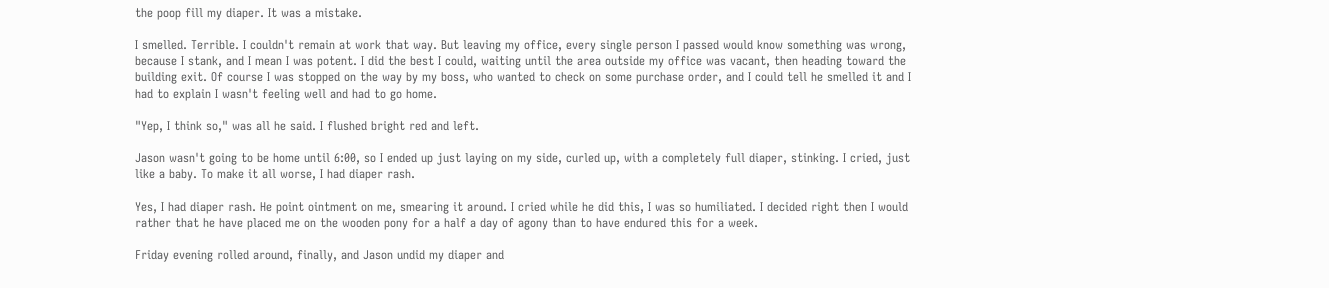the poop fill my diaper. It was a mistake.

I smelled. Terrible. I couldn't remain at work that way. But leaving my office, every single person I passed would know something was wrong, because I stank, and I mean I was potent. I did the best I could, waiting until the area outside my office was vacant, then heading toward the building exit. Of course I was stopped on the way by my boss, who wanted to check on some purchase order, and I could tell he smelled it and I had to explain I wasn't feeling well and had to go home.

"Yep, I think so," was all he said. I flushed bright red and left.

Jason wasn't going to be home until 6:00, so I ended up just laying on my side, curled up, with a completely full diaper, stinking. I cried, just like a baby. To make it all worse, I had diaper rash.

Yes, I had diaper rash. He point ointment on me, smearing it around. I cried while he did this, I was so humiliated. I decided right then I would rather that he have placed me on the wooden pony for a half a day of agony than to have endured this for a week.

Friday evening rolled around, finally, and Jason undid my diaper and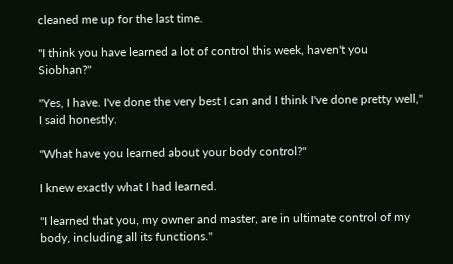cleaned me up for the last time.

"I think you have learned a lot of control this week, haven't you Siobhan?"

"Yes, I have. I've done the very best I can and I think I've done pretty well," I said honestly.

"What have you learned about your body control?"

I knew exactly what I had learned.

"I learned that you, my owner and master, are in ultimate control of my body, including all its functions."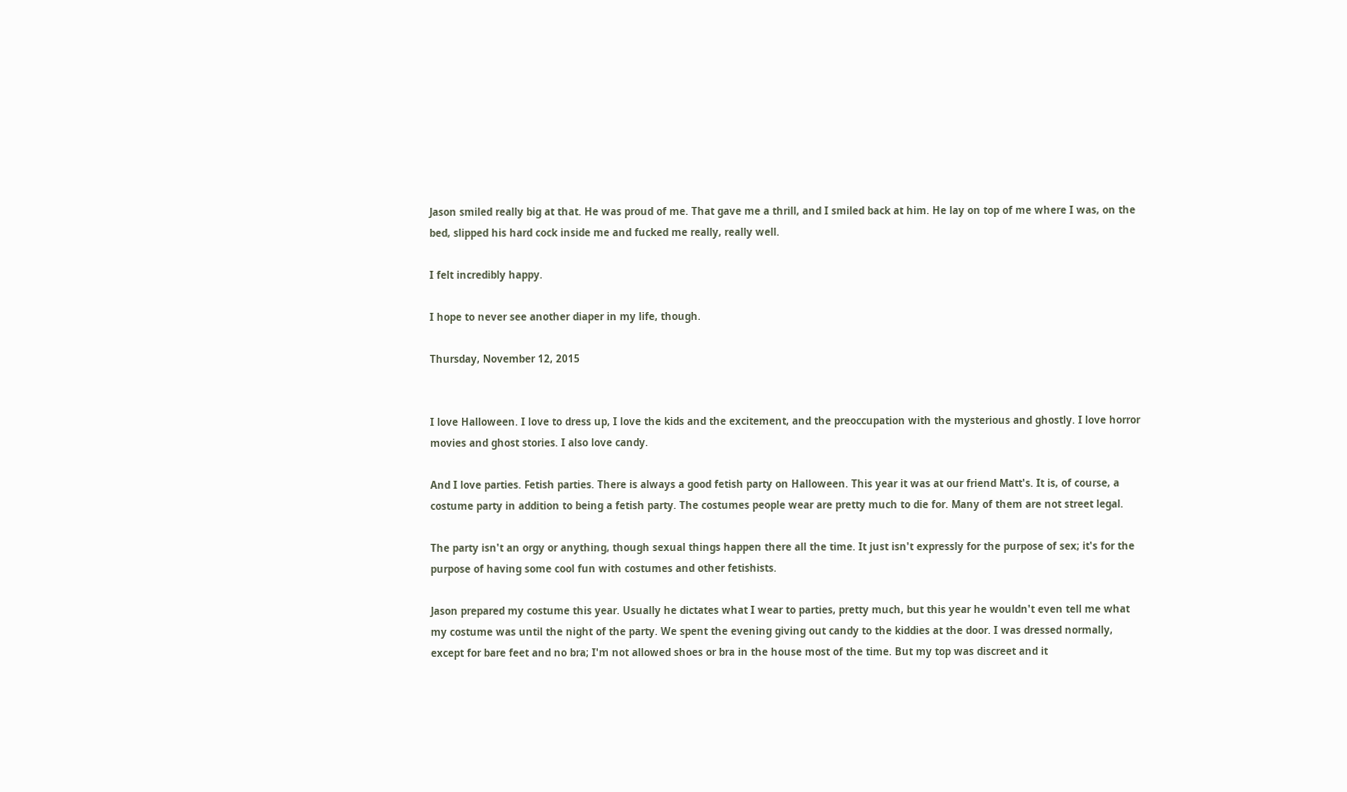Jason smiled really big at that. He was proud of me. That gave me a thrill, and I smiled back at him. He lay on top of me where I was, on the bed, slipped his hard cock inside me and fucked me really, really well.

I felt incredibly happy.

I hope to never see another diaper in my life, though.

Thursday, November 12, 2015


I love Halloween. I love to dress up, I love the kids and the excitement, and the preoccupation with the mysterious and ghostly. I love horror movies and ghost stories. I also love candy.

And I love parties. Fetish parties. There is always a good fetish party on Halloween. This year it was at our friend Matt's. It is, of course, a costume party in addition to being a fetish party. The costumes people wear are pretty much to die for. Many of them are not street legal.

The party isn't an orgy or anything, though sexual things happen there all the time. It just isn't expressly for the purpose of sex; it's for the purpose of having some cool fun with costumes and other fetishists.

Jason prepared my costume this year. Usually he dictates what I wear to parties, pretty much, but this year he wouldn't even tell me what my costume was until the night of the party. We spent the evening giving out candy to the kiddies at the door. I was dressed normally, except for bare feet and no bra; I'm not allowed shoes or bra in the house most of the time. But my top was discreet and it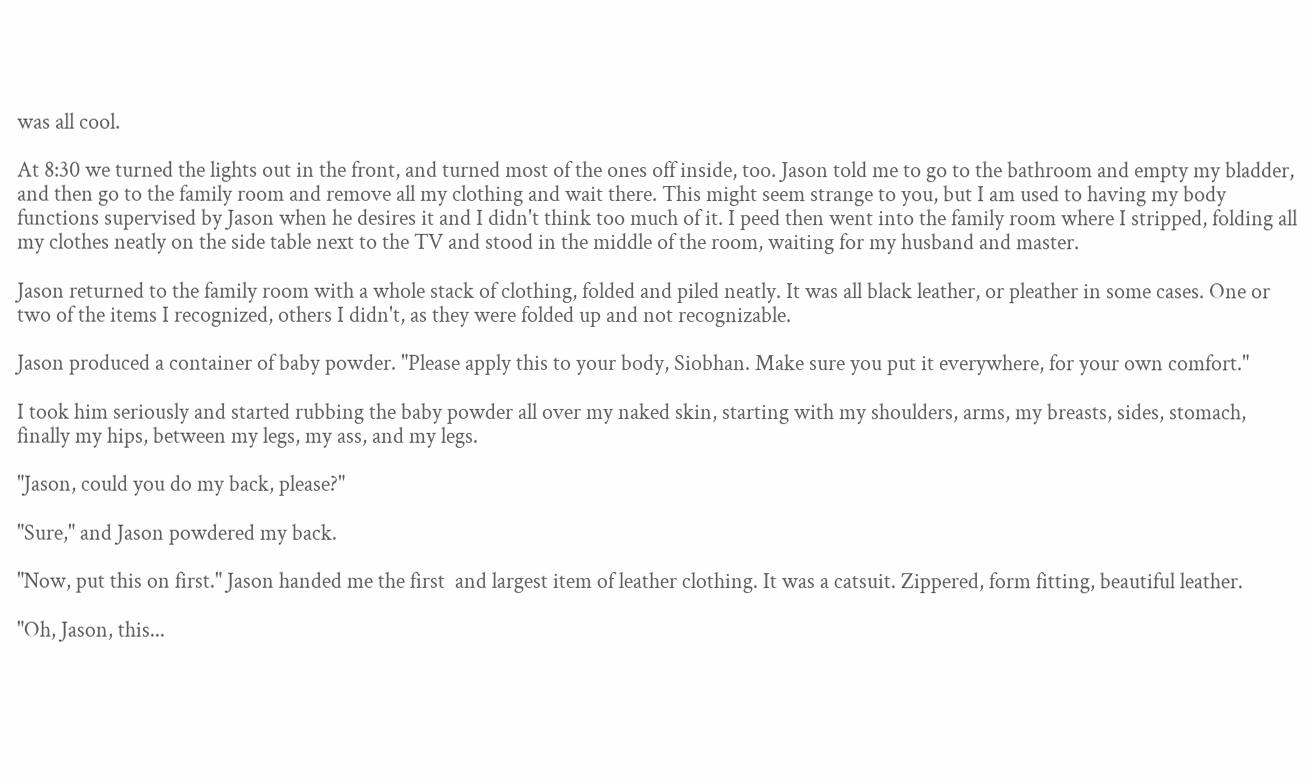was all cool.

At 8:30 we turned the lights out in the front, and turned most of the ones off inside, too. Jason told me to go to the bathroom and empty my bladder, and then go to the family room and remove all my clothing and wait there. This might seem strange to you, but I am used to having my body functions supervised by Jason when he desires it and I didn't think too much of it. I peed then went into the family room where I stripped, folding all my clothes neatly on the side table next to the TV and stood in the middle of the room, waiting for my husband and master.

Jason returned to the family room with a whole stack of clothing, folded and piled neatly. It was all black leather, or pleather in some cases. One or two of the items I recognized, others I didn't, as they were folded up and not recognizable.

Jason produced a container of baby powder. "Please apply this to your body, Siobhan. Make sure you put it everywhere, for your own comfort."

I took him seriously and started rubbing the baby powder all over my naked skin, starting with my shoulders, arms, my breasts, sides, stomach, finally my hips, between my legs, my ass, and my legs.

"Jason, could you do my back, please?"

"Sure," and Jason powdered my back.

"Now, put this on first." Jason handed me the first  and largest item of leather clothing. It was a catsuit. Zippered, form fitting, beautiful leather.

"Oh, Jason, this...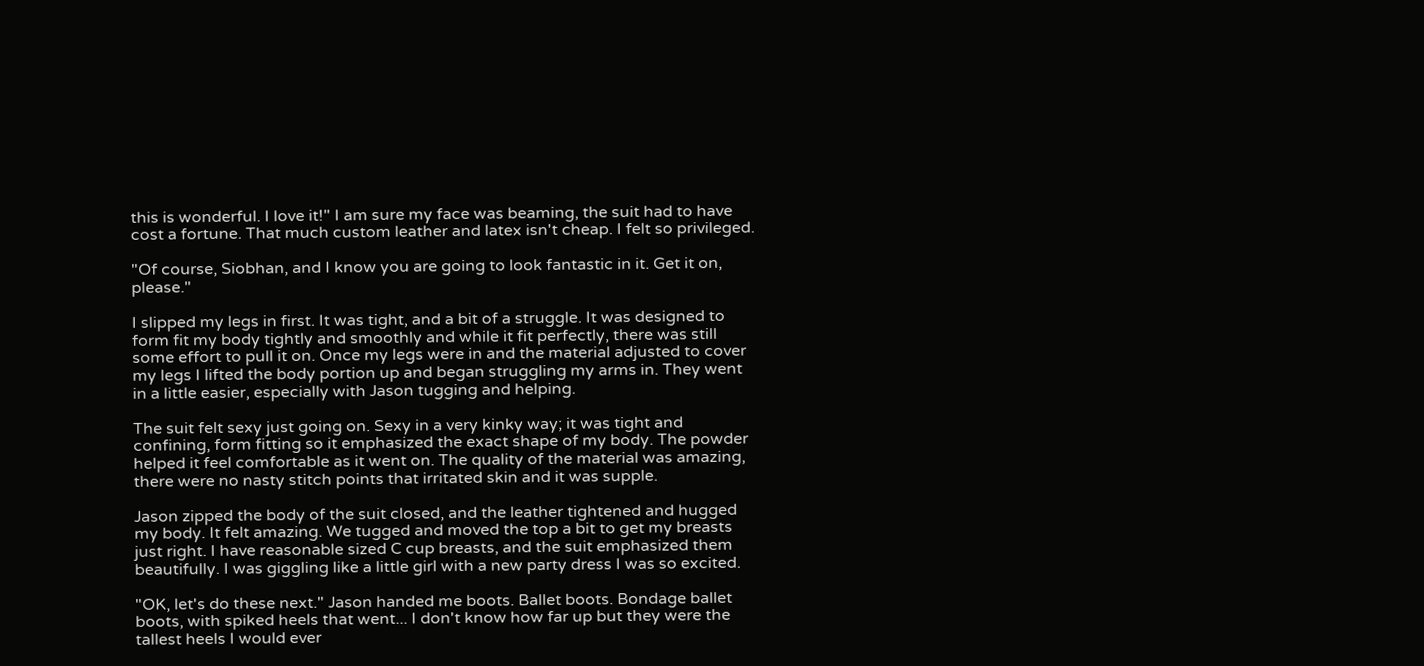this is wonderful. I love it!" I am sure my face was beaming, the suit had to have cost a fortune. That much custom leather and latex isn't cheap. I felt so privileged.

"Of course, Siobhan, and I know you are going to look fantastic in it. Get it on, please."

I slipped my legs in first. It was tight, and a bit of a struggle. It was designed to form fit my body tightly and smoothly and while it fit perfectly, there was still some effort to pull it on. Once my legs were in and the material adjusted to cover my legs I lifted the body portion up and began struggling my arms in. They went in a little easier, especially with Jason tugging and helping.

The suit felt sexy just going on. Sexy in a very kinky way; it was tight and confining, form fitting so it emphasized the exact shape of my body. The powder helped it feel comfortable as it went on. The quality of the material was amazing, there were no nasty stitch points that irritated skin and it was supple.

Jason zipped the body of the suit closed, and the leather tightened and hugged my body. It felt amazing. We tugged and moved the top a bit to get my breasts just right. I have reasonable sized C cup breasts, and the suit emphasized them beautifully. I was giggling like a little girl with a new party dress I was so excited.

"OK, let's do these next." Jason handed me boots. Ballet boots. Bondage ballet boots, with spiked heels that went... I don't know how far up but they were the tallest heels I would ever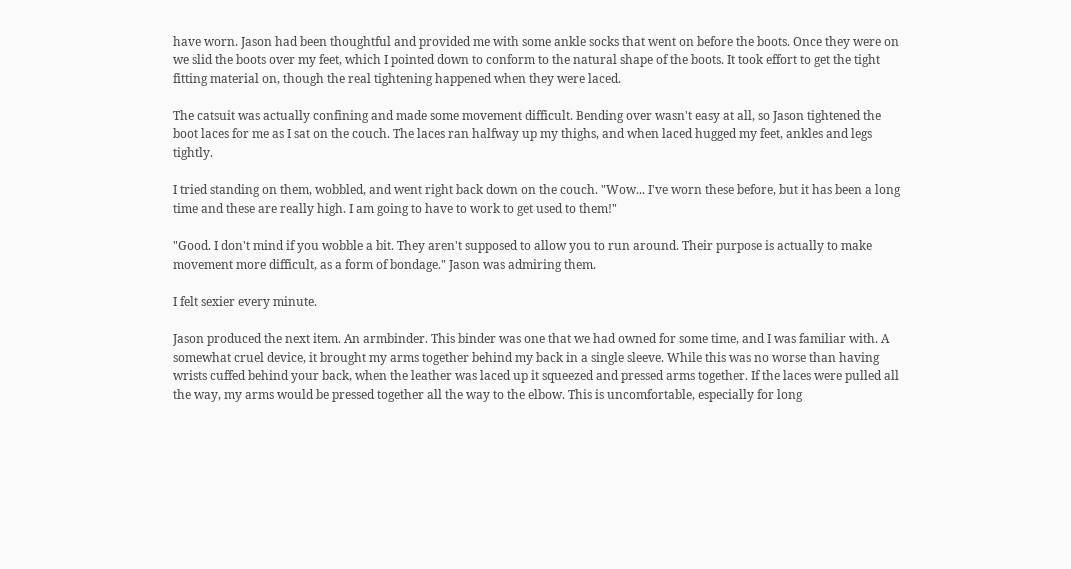have worn. Jason had been thoughtful and provided me with some ankle socks that went on before the boots. Once they were on we slid the boots over my feet, which I pointed down to conform to the natural shape of the boots. It took effort to get the tight fitting material on, though the real tightening happened when they were laced.

The catsuit was actually confining and made some movement difficult. Bending over wasn't easy at all, so Jason tightened the boot laces for me as I sat on the couch. The laces ran halfway up my thighs, and when laced hugged my feet, ankles and legs tightly.

I tried standing on them, wobbled, and went right back down on the couch. "Wow... I've worn these before, but it has been a long time and these are really high. I am going to have to work to get used to them!"

"Good. I don't mind if you wobble a bit. They aren't supposed to allow you to run around. Their purpose is actually to make movement more difficult, as a form of bondage." Jason was admiring them.

I felt sexier every minute.

Jason produced the next item. An armbinder. This binder was one that we had owned for some time, and I was familiar with. A somewhat cruel device, it brought my arms together behind my back in a single sleeve. While this was no worse than having wrists cuffed behind your back, when the leather was laced up it squeezed and pressed arms together. If the laces were pulled all the way, my arms would be pressed together all the way to the elbow. This is uncomfortable, especially for long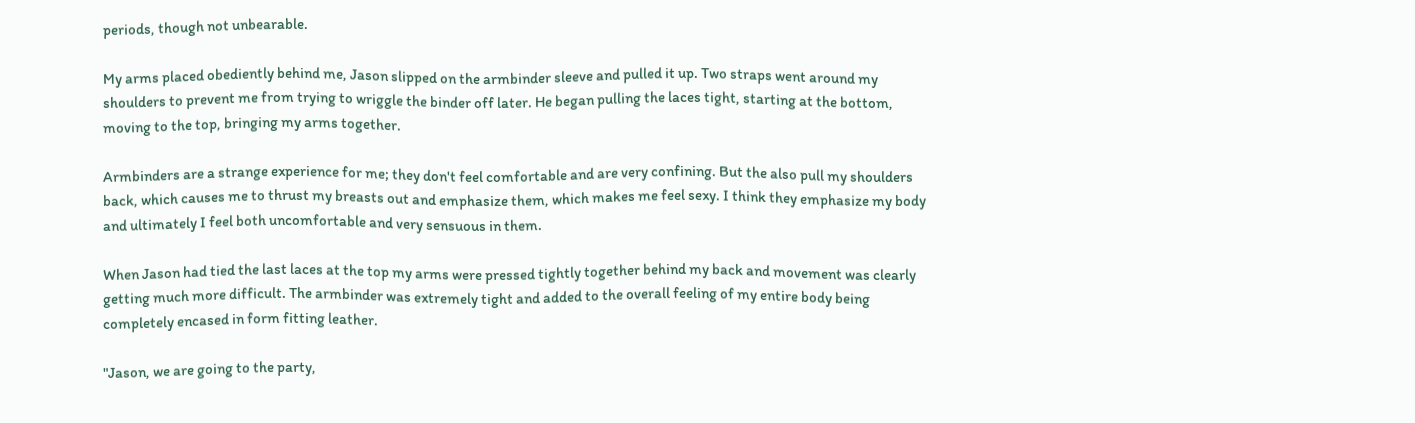periods, though not unbearable.

My arms placed obediently behind me, Jason slipped on the armbinder sleeve and pulled it up. Two straps went around my shoulders to prevent me from trying to wriggle the binder off later. He began pulling the laces tight, starting at the bottom, moving to the top, bringing my arms together.

Armbinders are a strange experience for me; they don't feel comfortable and are very confining. But the also pull my shoulders back, which causes me to thrust my breasts out and emphasize them, which makes me feel sexy. I think they emphasize my body and ultimately I feel both uncomfortable and very sensuous in them.

When Jason had tied the last laces at the top my arms were pressed tightly together behind my back and movement was clearly getting much more difficult. The armbinder was extremely tight and added to the overall feeling of my entire body being completely encased in form fitting leather.

"Jason, we are going to the party,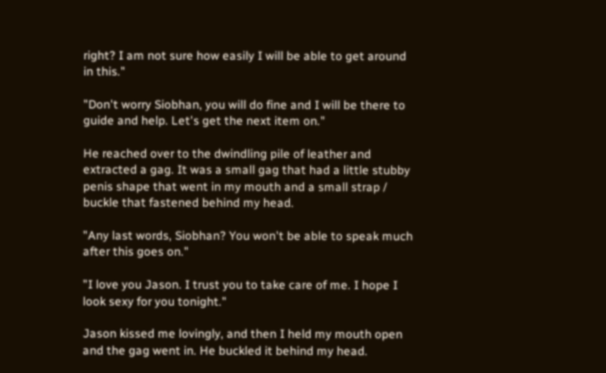right? I am not sure how easily I will be able to get around in this."

"Don't worry Siobhan, you will do fine and I will be there to guide and help. Let's get the next item on."

He reached over to the dwindling pile of leather and extracted a gag. It was a small gag that had a little stubby penis shape that went in my mouth and a small strap / buckle that fastened behind my head.

"Any last words, Siobhan? You won't be able to speak much after this goes on."

"I love you Jason. I trust you to take care of me. I hope I look sexy for you tonight."

Jason kissed me lovingly, and then I held my mouth open and the gag went in. He buckled it behind my head.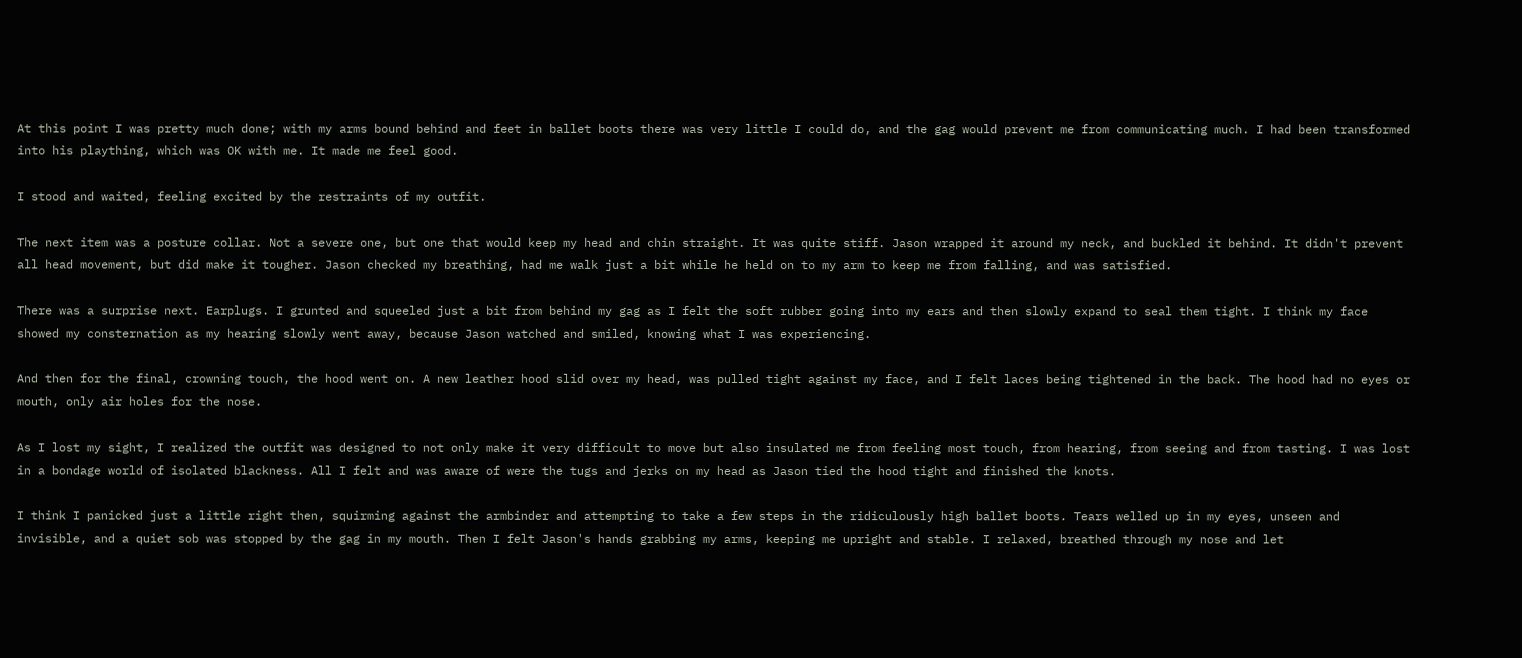At this point I was pretty much done; with my arms bound behind and feet in ballet boots there was very little I could do, and the gag would prevent me from communicating much. I had been transformed into his plaything, which was OK with me. It made me feel good.

I stood and waited, feeling excited by the restraints of my outfit.

The next item was a posture collar. Not a severe one, but one that would keep my head and chin straight. It was quite stiff. Jason wrapped it around my neck, and buckled it behind. It didn't prevent all head movement, but did make it tougher. Jason checked my breathing, had me walk just a bit while he held on to my arm to keep me from falling, and was satisfied.

There was a surprise next. Earplugs. I grunted and squeeled just a bit from behind my gag as I felt the soft rubber going into my ears and then slowly expand to seal them tight. I think my face showed my consternation as my hearing slowly went away, because Jason watched and smiled, knowing what I was experiencing.

And then for the final, crowning touch, the hood went on. A new leather hood slid over my head, was pulled tight against my face, and I felt laces being tightened in the back. The hood had no eyes or mouth, only air holes for the nose.

As I lost my sight, I realized the outfit was designed to not only make it very difficult to move but also insulated me from feeling most touch, from hearing, from seeing and from tasting. I was lost in a bondage world of isolated blackness. All I felt and was aware of were the tugs and jerks on my head as Jason tied the hood tight and finished the knots.

I think I panicked just a little right then, squirming against the armbinder and attempting to take a few steps in the ridiculously high ballet boots. Tears welled up in my eyes, unseen and invisible, and a quiet sob was stopped by the gag in my mouth. Then I felt Jason's hands grabbing my arms, keeping me upright and stable. I relaxed, breathed through my nose and let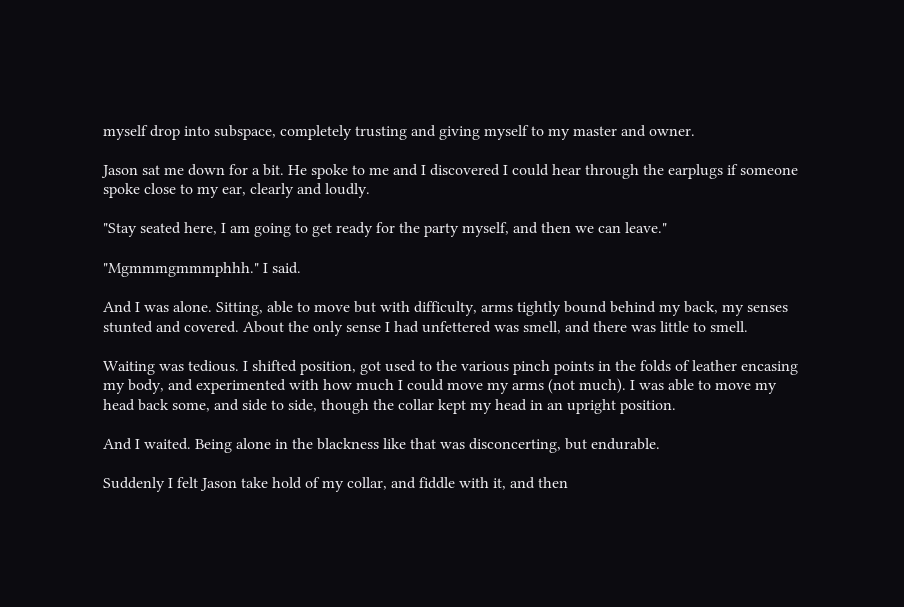myself drop into subspace, completely trusting and giving myself to my master and owner.

Jason sat me down for a bit. He spoke to me and I discovered I could hear through the earplugs if someone spoke close to my ear, clearly and loudly.

"Stay seated here, I am going to get ready for the party myself, and then we can leave."

"Mgmmmgmmmphhh." I said.

And I was alone. Sitting, able to move but with difficulty, arms tightly bound behind my back, my senses stunted and covered. About the only sense I had unfettered was smell, and there was little to smell.

Waiting was tedious. I shifted position, got used to the various pinch points in the folds of leather encasing my body, and experimented with how much I could move my arms (not much). I was able to move my head back some, and side to side, though the collar kept my head in an upright position.

And I waited. Being alone in the blackness like that was disconcerting, but endurable.

Suddenly I felt Jason take hold of my collar, and fiddle with it, and then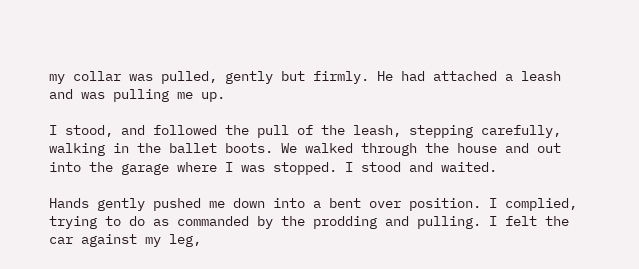my collar was pulled, gently but firmly. He had attached a leash and was pulling me up.

I stood, and followed the pull of the leash, stepping carefully, walking in the ballet boots. We walked through the house and out into the garage where I was stopped. I stood and waited.

Hands gently pushed me down into a bent over position. I complied, trying to do as commanded by the prodding and pulling. I felt the car against my leg,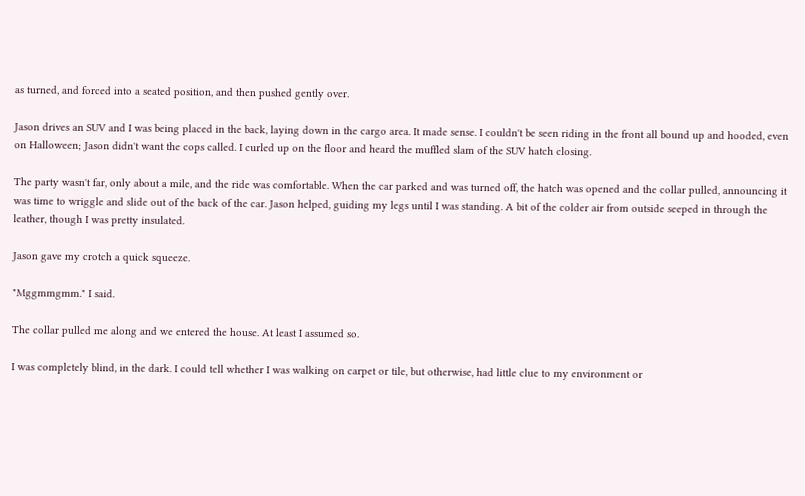as turned, and forced into a seated position, and then pushed gently over.

Jason drives an SUV and I was being placed in the back, laying down in the cargo area. It made sense. I couldn't be seen riding in the front all bound up and hooded, even on Halloween; Jason didn't want the cops called. I curled up on the floor and heard the muffled slam of the SUV hatch closing.

The party wasn't far, only about a mile, and the ride was comfortable. When the car parked and was turned off, the hatch was opened and the collar pulled, announcing it was time to wriggle and slide out of the back of the car. Jason helped, guiding my legs until I was standing. A bit of the colder air from outside seeped in through the leather, though I was pretty insulated.

Jason gave my crotch a quick squeeze.

"Mggmmgmm." I said.

The collar pulled me along and we entered the house. At least I assumed so.

I was completely blind, in the dark. I could tell whether I was walking on carpet or tile, but otherwise, had little clue to my environment or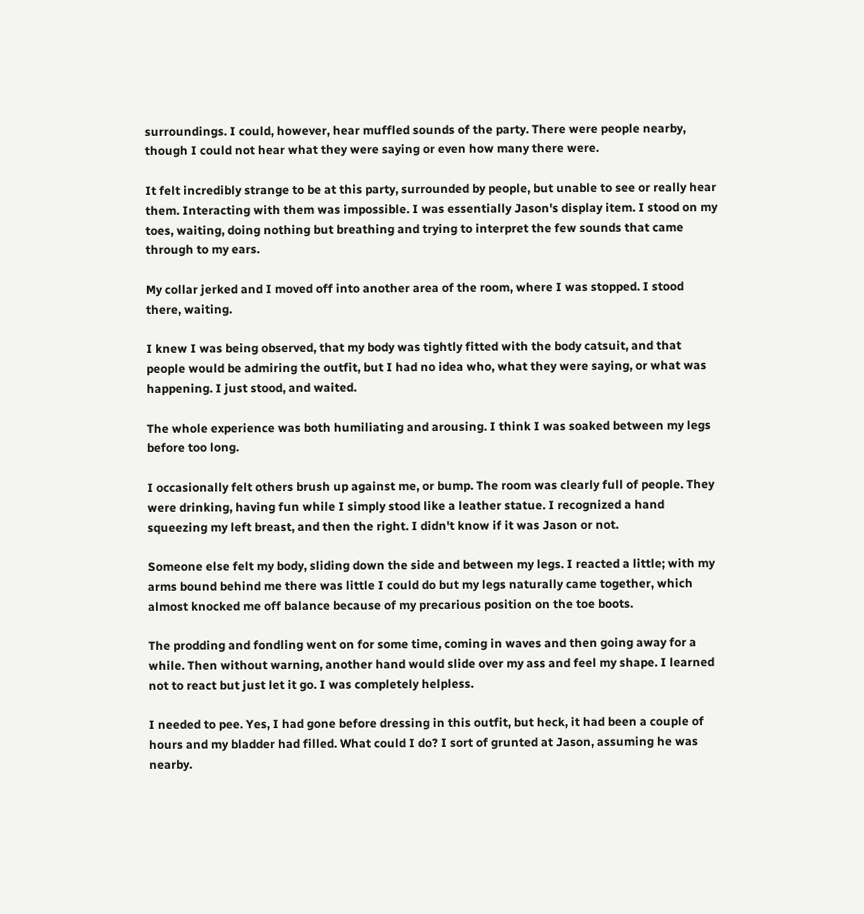surroundings. I could, however, hear muffled sounds of the party. There were people nearby, though I could not hear what they were saying or even how many there were.

It felt incredibly strange to be at this party, surrounded by people, but unable to see or really hear them. Interacting with them was impossible. I was essentially Jason's display item. I stood on my toes, waiting, doing nothing but breathing and trying to interpret the few sounds that came through to my ears.

My collar jerked and I moved off into another area of the room, where I was stopped. I stood there, waiting.

I knew I was being observed, that my body was tightly fitted with the body catsuit, and that people would be admiring the outfit, but I had no idea who, what they were saying, or what was happening. I just stood, and waited.

The whole experience was both humiliating and arousing. I think I was soaked between my legs before too long.

I occasionally felt others brush up against me, or bump. The room was clearly full of people. They were drinking, having fun while I simply stood like a leather statue. I recognized a hand squeezing my left breast, and then the right. I didn't know if it was Jason or not.

Someone else felt my body, sliding down the side and between my legs. I reacted a little; with my arms bound behind me there was little I could do but my legs naturally came together, which almost knocked me off balance because of my precarious position on the toe boots.

The prodding and fondling went on for some time, coming in waves and then going away for a while. Then without warning, another hand would slide over my ass and feel my shape. I learned not to react but just let it go. I was completely helpless.

I needed to pee. Yes, I had gone before dressing in this outfit, but heck, it had been a couple of hours and my bladder had filled. What could I do? I sort of grunted at Jason, assuming he was nearby.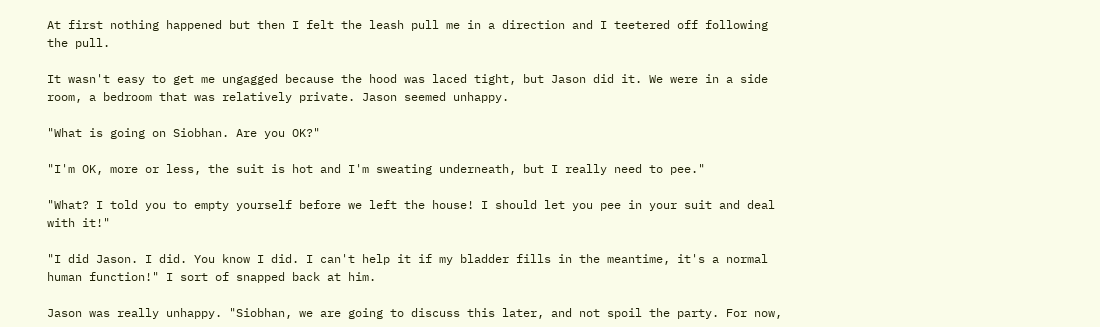At first nothing happened but then I felt the leash pull me in a direction and I teetered off following the pull.

It wasn't easy to get me ungagged because the hood was laced tight, but Jason did it. We were in a side room, a bedroom that was relatively private. Jason seemed unhappy.

"What is going on Siobhan. Are you OK?"

"I'm OK, more or less, the suit is hot and I'm sweating underneath, but I really need to pee."

"What? I told you to empty yourself before we left the house! I should let you pee in your suit and deal with it!"

"I did Jason. I did. You know I did. I can't help it if my bladder fills in the meantime, it's a normal human function!" I sort of snapped back at him.

Jason was really unhappy. "Siobhan, we are going to discuss this later, and not spoil the party. For now,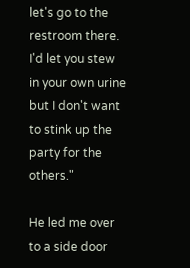let's go to the restroom there. I'd let you stew in your own urine but I don't want to stink up the party for the others."

He led me over to a side door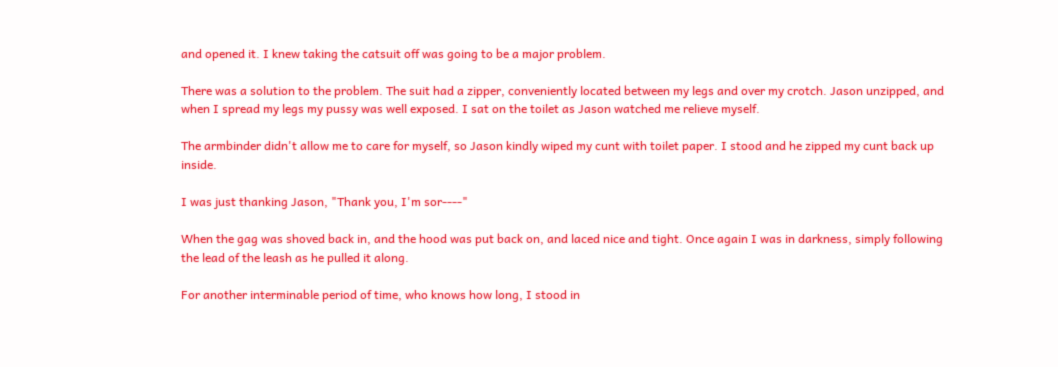and opened it. I knew taking the catsuit off was going to be a major problem.

There was a solution to the problem. The suit had a zipper, conveniently located between my legs and over my crotch. Jason unzipped, and when I spread my legs my pussy was well exposed. I sat on the toilet as Jason watched me relieve myself.

The armbinder didn't allow me to care for myself, so Jason kindly wiped my cunt with toilet paper. I stood and he zipped my cunt back up inside.

I was just thanking Jason, "Thank you, I'm sor----"

When the gag was shoved back in, and the hood was put back on, and laced nice and tight. Once again I was in darkness, simply following the lead of the leash as he pulled it along.

For another interminable period of time, who knows how long, I stood in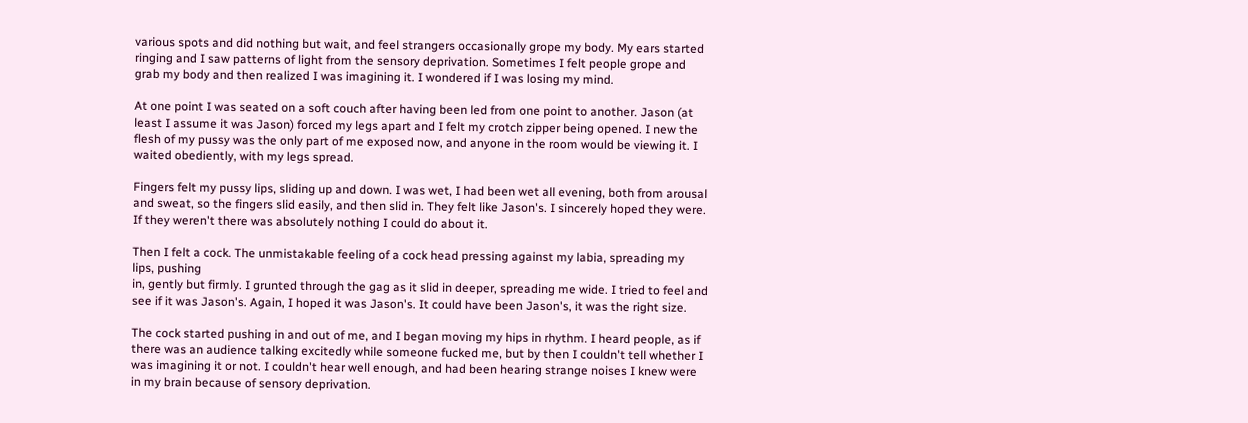various spots and did nothing but wait, and feel strangers occasionally grope my body. My ears started ringing and I saw patterns of light from the sensory deprivation. Sometimes I felt people grope and grab my body and then realized I was imagining it. I wondered if I was losing my mind.

At one point I was seated on a soft couch after having been led from one point to another. Jason (at least I assume it was Jason) forced my legs apart and I felt my crotch zipper being opened. I new the flesh of my pussy was the only part of me exposed now, and anyone in the room would be viewing it. I waited obediently, with my legs spread.

Fingers felt my pussy lips, sliding up and down. I was wet, I had been wet all evening, both from arousal and sweat, so the fingers slid easily, and then slid in. They felt like Jason's. I sincerely hoped they were. If they weren't there was absolutely nothing I could do about it.

Then I felt a cock. The unmistakable feeling of a cock head pressing against my labia, spreading my lips, pushing
in, gently but firmly. I grunted through the gag as it slid in deeper, spreading me wide. I tried to feel and see if it was Jason's. Again, I hoped it was Jason's. It could have been Jason's, it was the right size.

The cock started pushing in and out of me, and I began moving my hips in rhythm. I heard people, as if there was an audience talking excitedly while someone fucked me, but by then I couldn't tell whether I was imagining it or not. I couldn't hear well enough, and had been hearing strange noises I knew were in my brain because of sensory deprivation.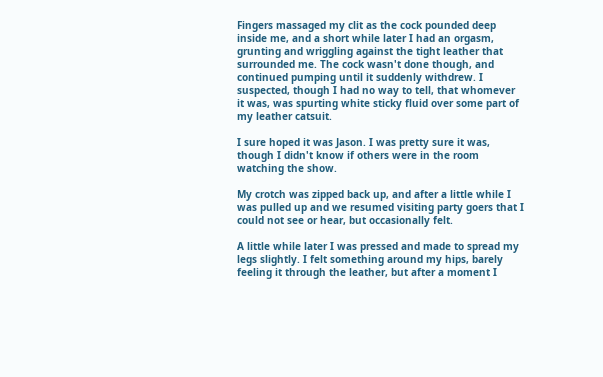Fingers massaged my clit as the cock pounded deep inside me, and a short while later I had an orgasm, grunting and wriggling against the tight leather that surrounded me. The cock wasn't done though, and continued pumping until it suddenly withdrew. I suspected, though I had no way to tell, that whomever it was, was spurting white sticky fluid over some part of my leather catsuit.

I sure hoped it was Jason. I was pretty sure it was, though I didn't know if others were in the room watching the show.

My crotch was zipped back up, and after a little while I was pulled up and we resumed visiting party goers that I could not see or hear, but occasionally felt.

A little while later I was pressed and made to spread my legs slightly. I felt something around my hips, barely feeling it through the leather, but after a moment I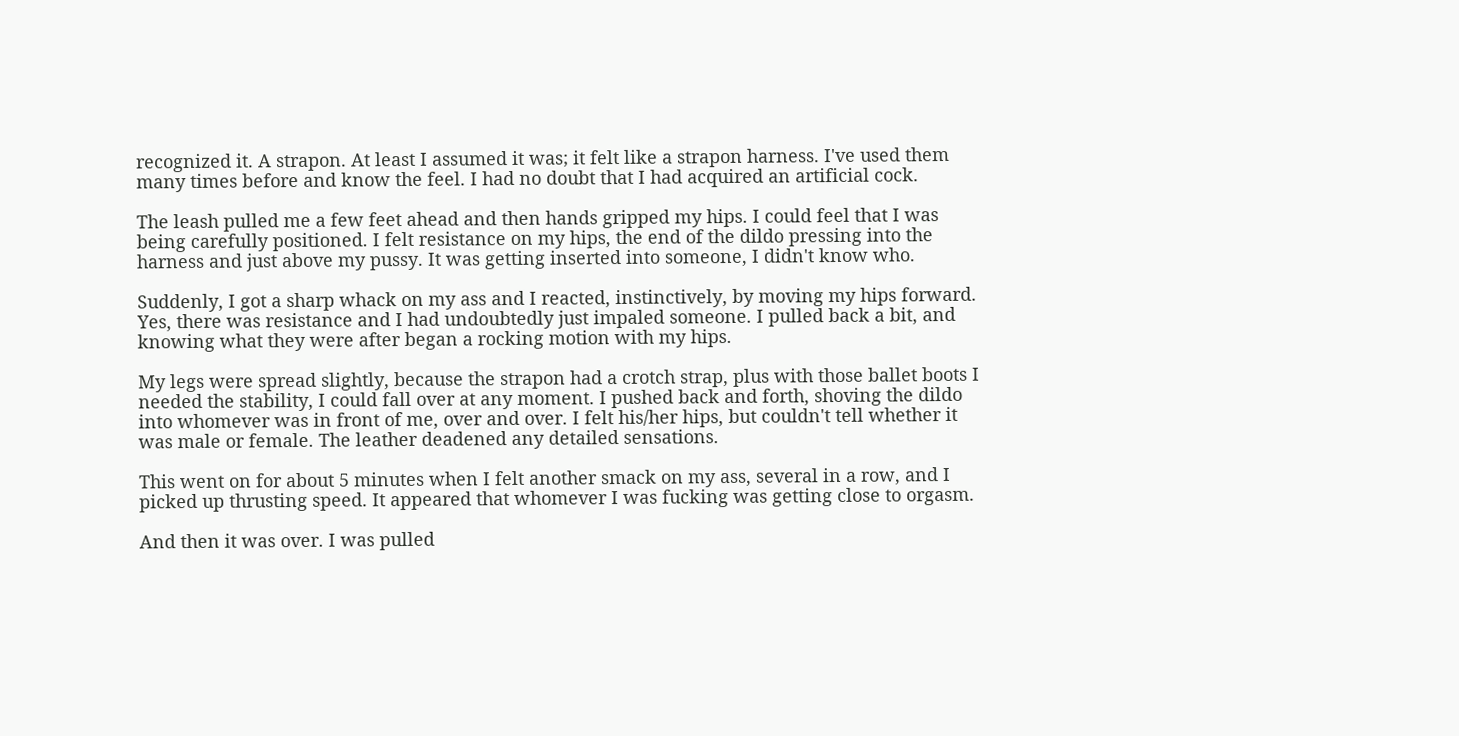recognized it. A strapon. At least I assumed it was; it felt like a strapon harness. I've used them many times before and know the feel. I had no doubt that I had acquired an artificial cock.

The leash pulled me a few feet ahead and then hands gripped my hips. I could feel that I was being carefully positioned. I felt resistance on my hips, the end of the dildo pressing into the harness and just above my pussy. It was getting inserted into someone, I didn't know who.

Suddenly, I got a sharp whack on my ass and I reacted, instinctively, by moving my hips forward. Yes, there was resistance and I had undoubtedly just impaled someone. I pulled back a bit, and knowing what they were after began a rocking motion with my hips.

My legs were spread slightly, because the strapon had a crotch strap, plus with those ballet boots I needed the stability, I could fall over at any moment. I pushed back and forth, shoving the dildo into whomever was in front of me, over and over. I felt his/her hips, but couldn't tell whether it was male or female. The leather deadened any detailed sensations.

This went on for about 5 minutes when I felt another smack on my ass, several in a row, and I picked up thrusting speed. It appeared that whomever I was fucking was getting close to orgasm.

And then it was over. I was pulled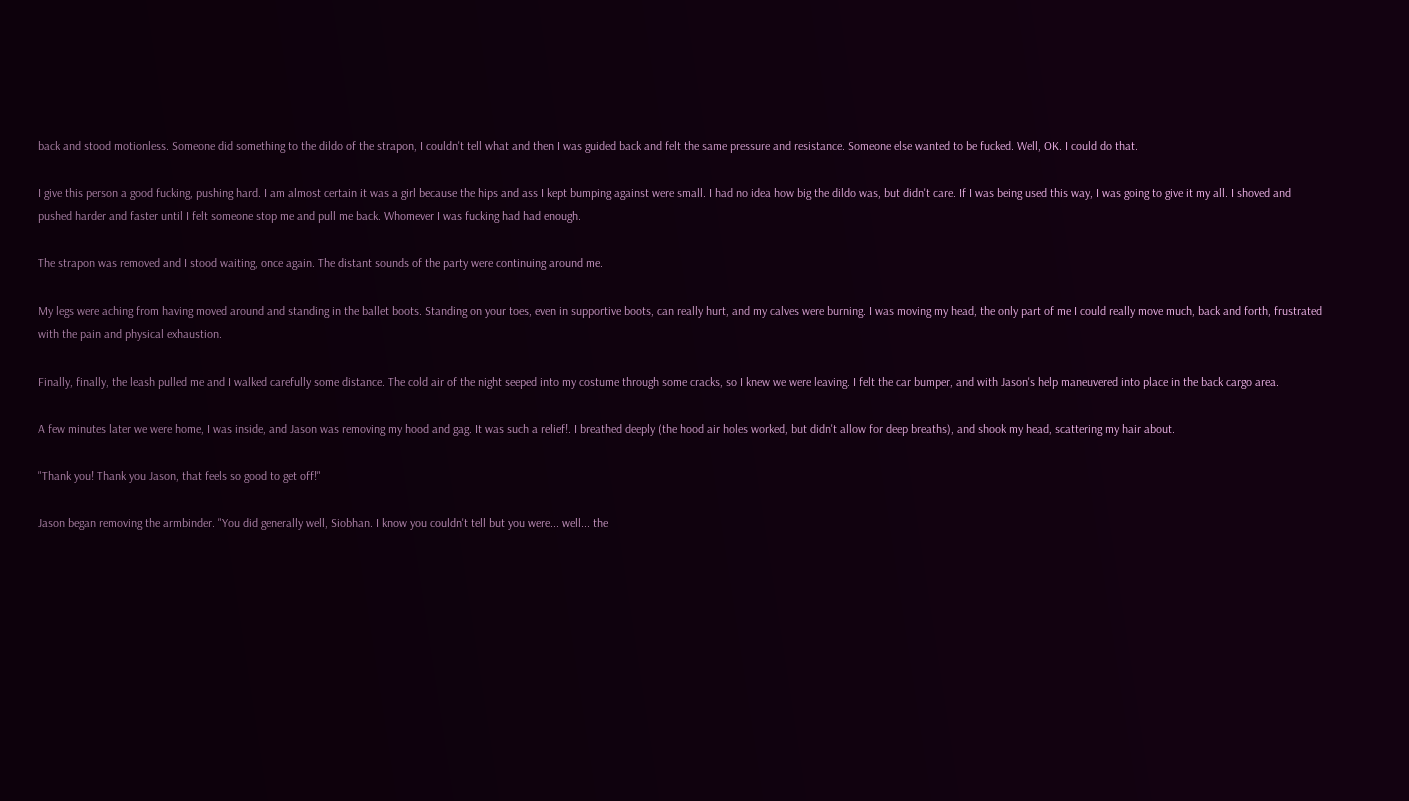back and stood motionless. Someone did something to the dildo of the strapon, I couldn't tell what and then I was guided back and felt the same pressure and resistance. Someone else wanted to be fucked. Well, OK. I could do that.

I give this person a good fucking, pushing hard. I am almost certain it was a girl because the hips and ass I kept bumping against were small. I had no idea how big the dildo was, but didn't care. If I was being used this way, I was going to give it my all. I shoved and pushed harder and faster until I felt someone stop me and pull me back. Whomever I was fucking had had enough.

The strapon was removed and I stood waiting, once again. The distant sounds of the party were continuing around me.

My legs were aching from having moved around and standing in the ballet boots. Standing on your toes, even in supportive boots, can really hurt, and my calves were burning. I was moving my head, the only part of me I could really move much, back and forth, frustrated with the pain and physical exhaustion.

Finally, finally, the leash pulled me and I walked carefully some distance. The cold air of the night seeped into my costume through some cracks, so I knew we were leaving. I felt the car bumper, and with Jason's help maneuvered into place in the back cargo area.

A few minutes later we were home, I was inside, and Jason was removing my hood and gag. It was such a relief!. I breathed deeply (the hood air holes worked, but didn't allow for deep breaths), and shook my head, scattering my hair about.

"Thank you! Thank you Jason, that feels so good to get off!"

Jason began removing the armbinder. "You did generally well, Siobhan. I know you couldn't tell but you were... well... the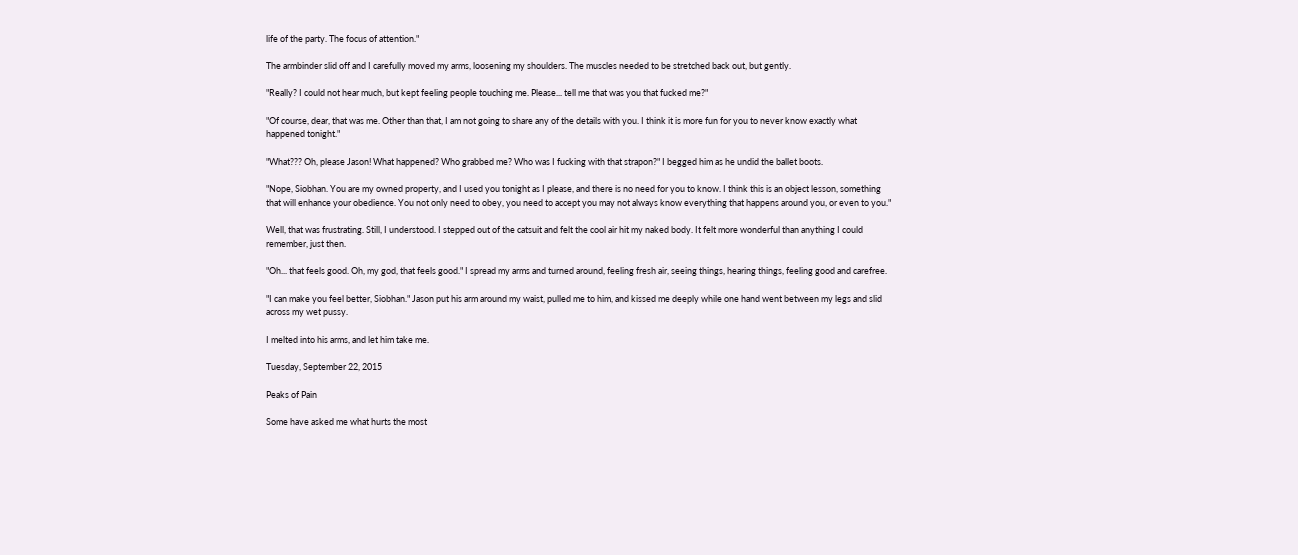life of the party. The focus of attention."

The armbinder slid off and I carefully moved my arms, loosening my shoulders. The muscles needed to be stretched back out, but gently.

"Really? I could not hear much, but kept feeling people touching me. Please... tell me that was you that fucked me?"

"Of course, dear, that was me. Other than that, I am not going to share any of the details with you. I think it is more fun for you to never know exactly what happened tonight."

"What??? Oh, please Jason! What happened? Who grabbed me? Who was I fucking with that strapon?" I begged him as he undid the ballet boots.

"Nope, Siobhan. You are my owned property, and I used you tonight as I please, and there is no need for you to know. I think this is an object lesson, something that will enhance your obedience. You not only need to obey, you need to accept you may not always know everything that happens around you, or even to you."

Well, that was frustrating. Still, I understood. I stepped out of the catsuit and felt the cool air hit my naked body. It felt more wonderful than anything I could remember, just then.

"Oh... that feels good. Oh, my god, that feels good." I spread my arms and turned around, feeling fresh air, seeing things, hearing things, feeling good and carefree.

"I can make you feel better, Siobhan." Jason put his arm around my waist, pulled me to him, and kissed me deeply while one hand went between my legs and slid across my wet pussy.

I melted into his arms, and let him take me.

Tuesday, September 22, 2015

Peaks of Pain

Some have asked me what hurts the most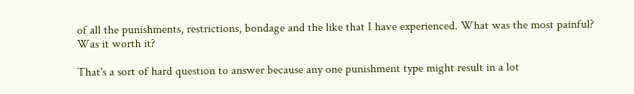of all the punishments, restrictions, bondage and the like that I have experienced. What was the most painful? Was it worth it?

That's a sort of hard question to answer because any one punishment type might result in a lot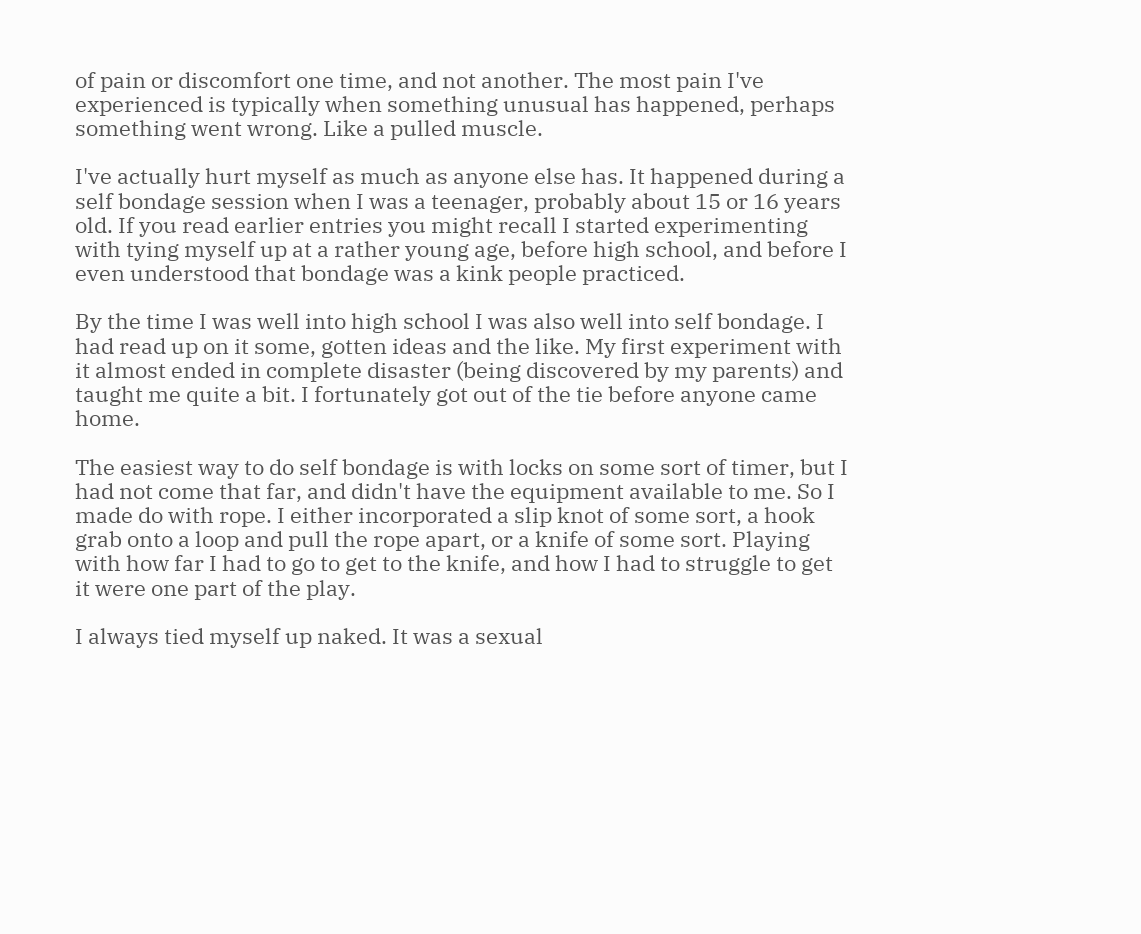of pain or discomfort one time, and not another. The most pain I've experienced is typically when something unusual has happened, perhaps something went wrong. Like a pulled muscle.

I've actually hurt myself as much as anyone else has. It happened during a self bondage session when I was a teenager, probably about 15 or 16 years old. If you read earlier entries you might recall I started experimenting with tying myself up at a rather young age, before high school, and before I even understood that bondage was a kink people practiced.

By the time I was well into high school I was also well into self bondage. I had read up on it some, gotten ideas and the like. My first experiment with it almost ended in complete disaster (being discovered by my parents) and taught me quite a bit. I fortunately got out of the tie before anyone came home.

The easiest way to do self bondage is with locks on some sort of timer, but I had not come that far, and didn't have the equipment available to me. So I made do with rope. I either incorporated a slip knot of some sort, a hook grab onto a loop and pull the rope apart, or a knife of some sort. Playing with how far I had to go to get to the knife, and how I had to struggle to get it were one part of the play.

I always tied myself up naked. It was a sexual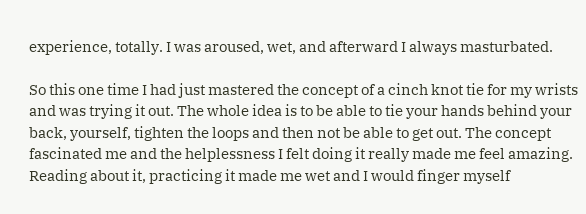experience, totally. I was aroused, wet, and afterward I always masturbated.

So this one time I had just mastered the concept of a cinch knot tie for my wrists and was trying it out. The whole idea is to be able to tie your hands behind your back, yourself, tighten the loops and then not be able to get out. The concept fascinated me and the helplessness I felt doing it really made me feel amazing. Reading about it, practicing it made me wet and I would finger myself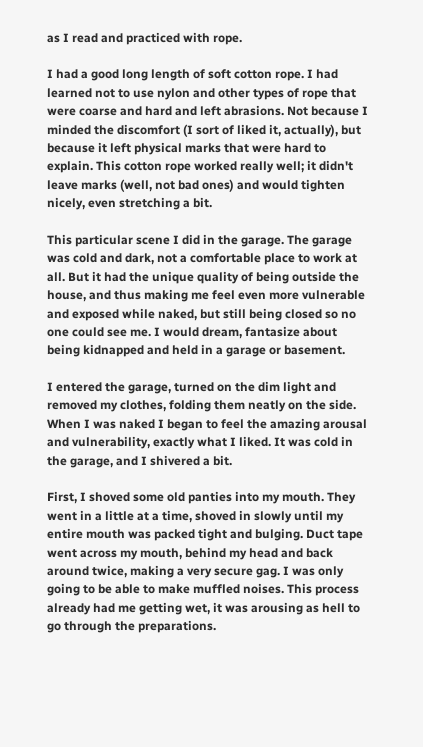as I read and practiced with rope.

I had a good long length of soft cotton rope. I had learned not to use nylon and other types of rope that were coarse and hard and left abrasions. Not because I minded the discomfort (I sort of liked it, actually), but because it left physical marks that were hard to explain. This cotton rope worked really well; it didn't leave marks (well, not bad ones) and would tighten nicely, even stretching a bit.

This particular scene I did in the garage. The garage was cold and dark, not a comfortable place to work at all. But it had the unique quality of being outside the house, and thus making me feel even more vulnerable and exposed while naked, but still being closed so no one could see me. I would dream, fantasize about being kidnapped and held in a garage or basement.

I entered the garage, turned on the dim light and removed my clothes, folding them neatly on the side. When I was naked I began to feel the amazing arousal and vulnerability, exactly what I liked. It was cold in the garage, and I shivered a bit.

First, I shoved some old panties into my mouth. They went in a little at a time, shoved in slowly until my entire mouth was packed tight and bulging. Duct tape went across my mouth, behind my head and back around twice, making a very secure gag. I was only going to be able to make muffled noises. This process already had me getting wet, it was arousing as hell to go through the preparations.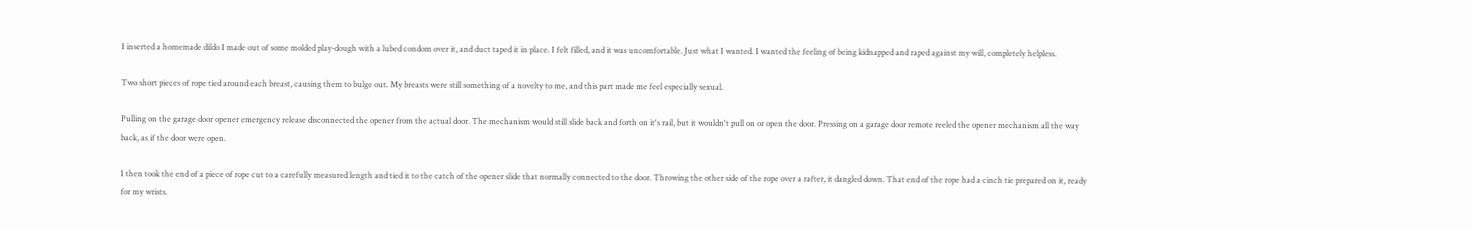I inserted a homemade dildo I made out of some molded play-dough with a lubed condom over it, and duct taped it in place. I felt filled, and it was uncomfortable. Just what I wanted. I wanted the feeling of being kidnapped and raped against my will, completely helpless.

Two short pieces of rope tied around each breast, causing them to bulge out. My breasts were still something of a novelty to me, and this part made me feel especially sexual.

Pulling on the garage door opener emergency release disconnected the opener from the actual door. The mechanism would still slide back and forth on it's rail, but it wouldn't pull on or open the door. Pressing on a garage door remote reeled the opener mechanism all the way back, as if the door were open.

I then took the end of a piece of rope cut to a carefully measured length and tied it to the catch of the opener slide that normally connected to the door. Throwing the other side of the rope over a rafter, it dangled down. That end of the rope had a cinch tie prepared on it, ready for my wrists.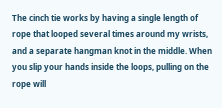The cinch tie works by having a single length of rope that looped several times around my wrists, and a separate hangman knot in the middle. When you slip your hands inside the loops, pulling on the rope will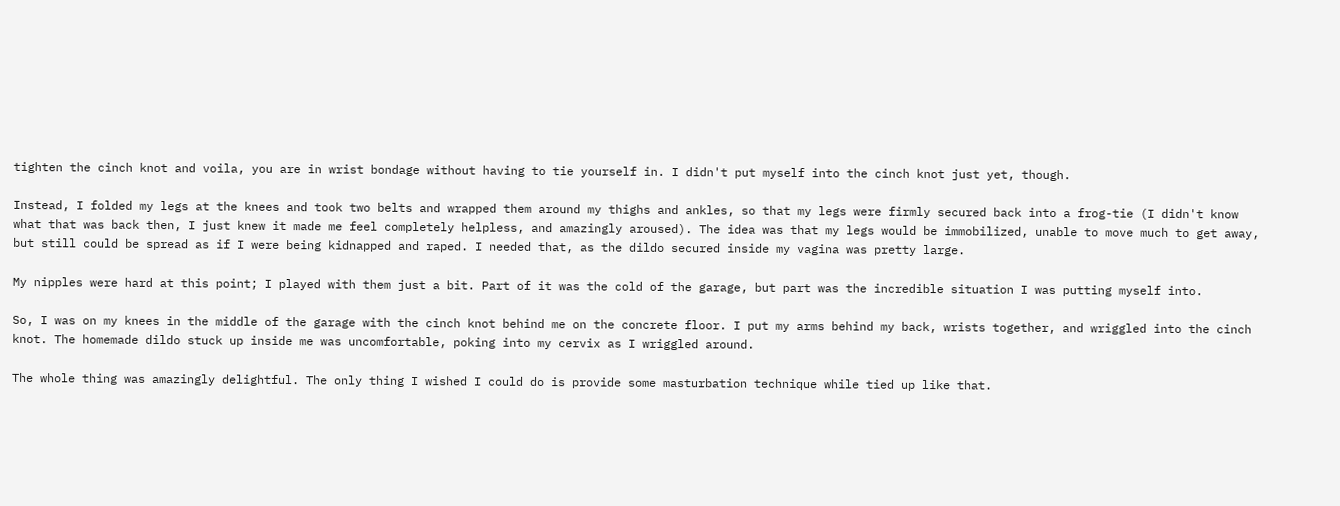tighten the cinch knot and voila, you are in wrist bondage without having to tie yourself in. I didn't put myself into the cinch knot just yet, though.

Instead, I folded my legs at the knees and took two belts and wrapped them around my thighs and ankles, so that my legs were firmly secured back into a frog-tie (I didn't know what that was back then, I just knew it made me feel completely helpless, and amazingly aroused). The idea was that my legs would be immobilized, unable to move much to get away, but still could be spread as if I were being kidnapped and raped. I needed that, as the dildo secured inside my vagina was pretty large.

My nipples were hard at this point; I played with them just a bit. Part of it was the cold of the garage, but part was the incredible situation I was putting myself into.

So, I was on my knees in the middle of the garage with the cinch knot behind me on the concrete floor. I put my arms behind my back, wrists together, and wriggled into the cinch knot. The homemade dildo stuck up inside me was uncomfortable, poking into my cervix as I wriggled around.

The whole thing was amazingly delightful. The only thing I wished I could do is provide some masturbation technique while tied up like that.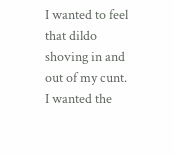I wanted to feel that dildo shoving in and out of my cunt. I wanted the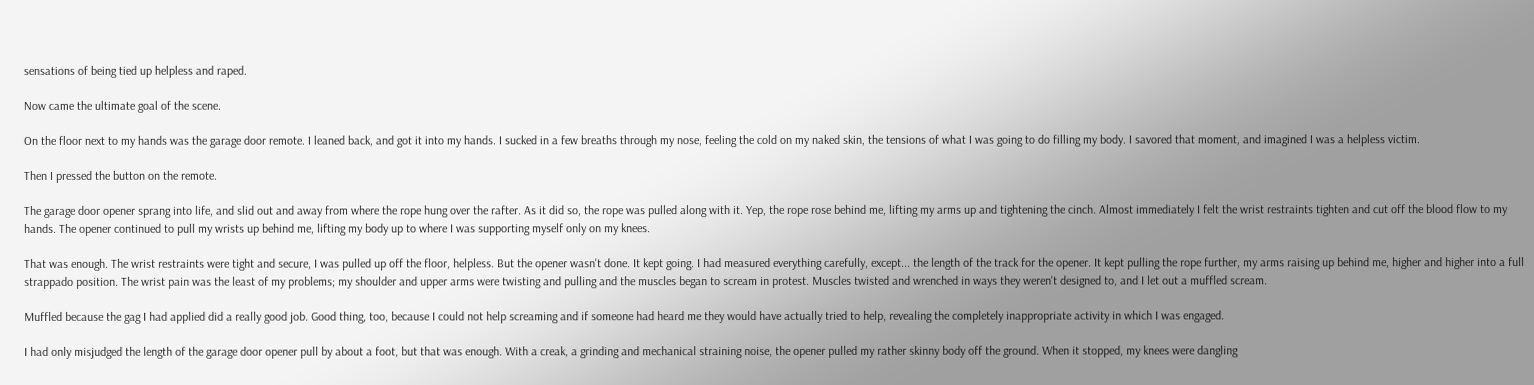sensations of being tied up helpless and raped.

Now came the ultimate goal of the scene.

On the floor next to my hands was the garage door remote. I leaned back, and got it into my hands. I sucked in a few breaths through my nose, feeling the cold on my naked skin, the tensions of what I was going to do filling my body. I savored that moment, and imagined I was a helpless victim.

Then I pressed the button on the remote.

The garage door opener sprang into life, and slid out and away from where the rope hung over the rafter. As it did so, the rope was pulled along with it. Yep, the rope rose behind me, lifting my arms up and tightening the cinch. Almost immediately I felt the wrist restraints tighten and cut off the blood flow to my hands. The opener continued to pull my wrists up behind me, lifting my body up to where I was supporting myself only on my knees.

That was enough. The wrist restraints were tight and secure, I was pulled up off the floor, helpless. But the opener wasn't done. It kept going. I had measured everything carefully, except... the length of the track for the opener. It kept pulling the rope further, my arms raising up behind me, higher and higher into a full strappado position. The wrist pain was the least of my problems; my shoulder and upper arms were twisting and pulling and the muscles began to scream in protest. Muscles twisted and wrenched in ways they weren't designed to, and I let out a muffled scream.

Muffled because the gag I had applied did a really good job. Good thing, too, because I could not help screaming and if someone had heard me they would have actually tried to help, revealing the completely inappropriate activity in which I was engaged.

I had only misjudged the length of the garage door opener pull by about a foot, but that was enough. With a creak, a grinding and mechanical straining noise, the opener pulled my rather skinny body off the ground. When it stopped, my knees were dangling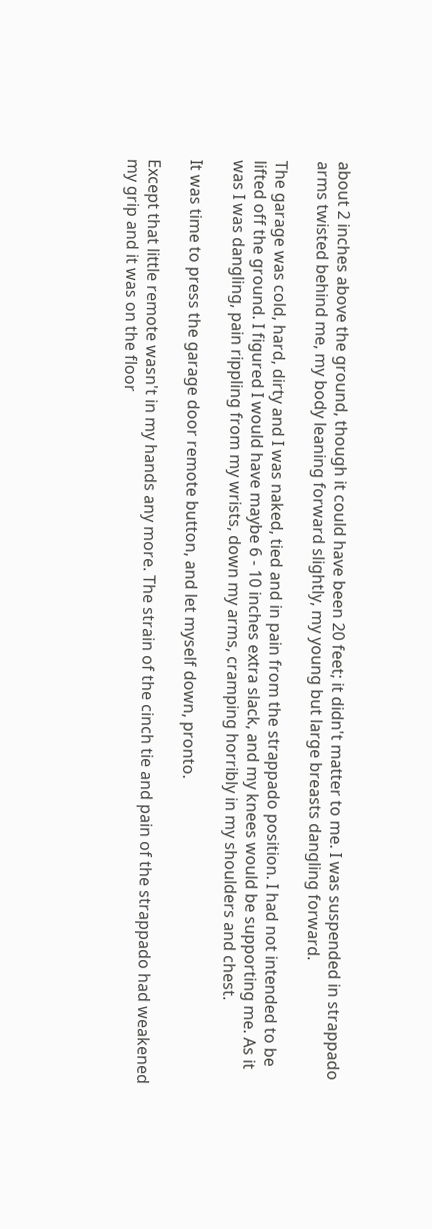about 2 inches above the ground, though it could have been 20 feet; it didn't matter to me. I was suspended in strappado arms twisted behind me, my body leaning forward slightly, my young but large breasts dangling forward.

The garage was cold, hard, dirty and I was naked, tied and in pain from the strappado position. I had not intended to be lifted off the ground. I figured I would have maybe 6 - 10 inches extra slack, and my knees would be supporting me. As it was I was dangling, pain rippling from my wrists, down my arms, cramping horribly in my shoulders and chest.

It was time to press the garage door remote button, and let myself down, pronto.

Except that little remote wasn't in my hands any more. The strain of the cinch tie and pain of the strappado had weakened my grip and it was on the floor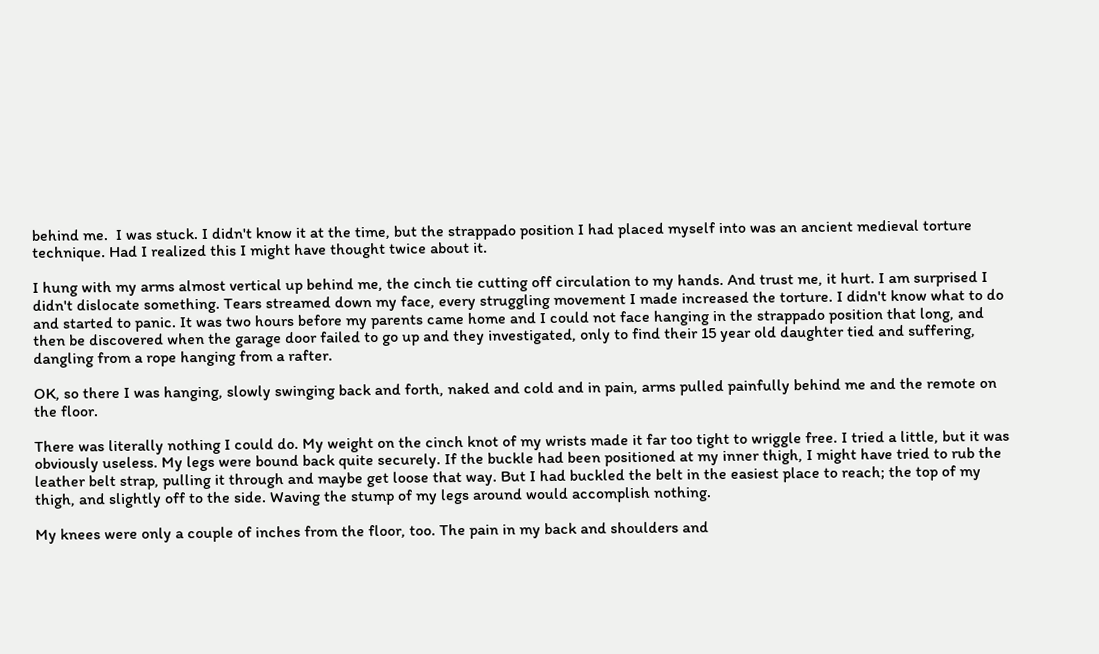behind me.  I was stuck. I didn't know it at the time, but the strappado position I had placed myself into was an ancient medieval torture technique. Had I realized this I might have thought twice about it.

I hung with my arms almost vertical up behind me, the cinch tie cutting off circulation to my hands. And trust me, it hurt. I am surprised I didn't dislocate something. Tears streamed down my face, every struggling movement I made increased the torture. I didn't know what to do and started to panic. It was two hours before my parents came home and I could not face hanging in the strappado position that long, and then be discovered when the garage door failed to go up and they investigated, only to find their 15 year old daughter tied and suffering, dangling from a rope hanging from a rafter.

OK, so there I was hanging, slowly swinging back and forth, naked and cold and in pain, arms pulled painfully behind me and the remote on the floor.

There was literally nothing I could do. My weight on the cinch knot of my wrists made it far too tight to wriggle free. I tried a little, but it was obviously useless. My legs were bound back quite securely. If the buckle had been positioned at my inner thigh, I might have tried to rub the leather belt strap, pulling it through and maybe get loose that way. But I had buckled the belt in the easiest place to reach; the top of my thigh, and slightly off to the side. Waving the stump of my legs around would accomplish nothing.

My knees were only a couple of inches from the floor, too. The pain in my back and shoulders and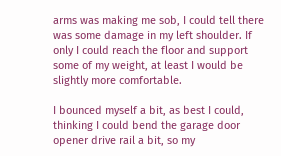arms was making me sob, I could tell there was some damage in my left shoulder. If only I could reach the floor and support some of my weight, at least I would be slightly more comfortable.

I bounced myself a bit, as best I could, thinking I could bend the garage door opener drive rail a bit, so my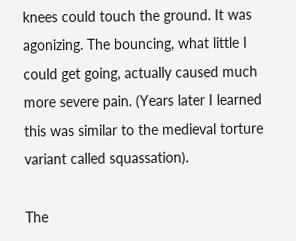knees could touch the ground. It was agonizing. The bouncing, what little I could get going, actually caused much more severe pain. (Years later I learned this was similar to the medieval torture variant called squassation).

The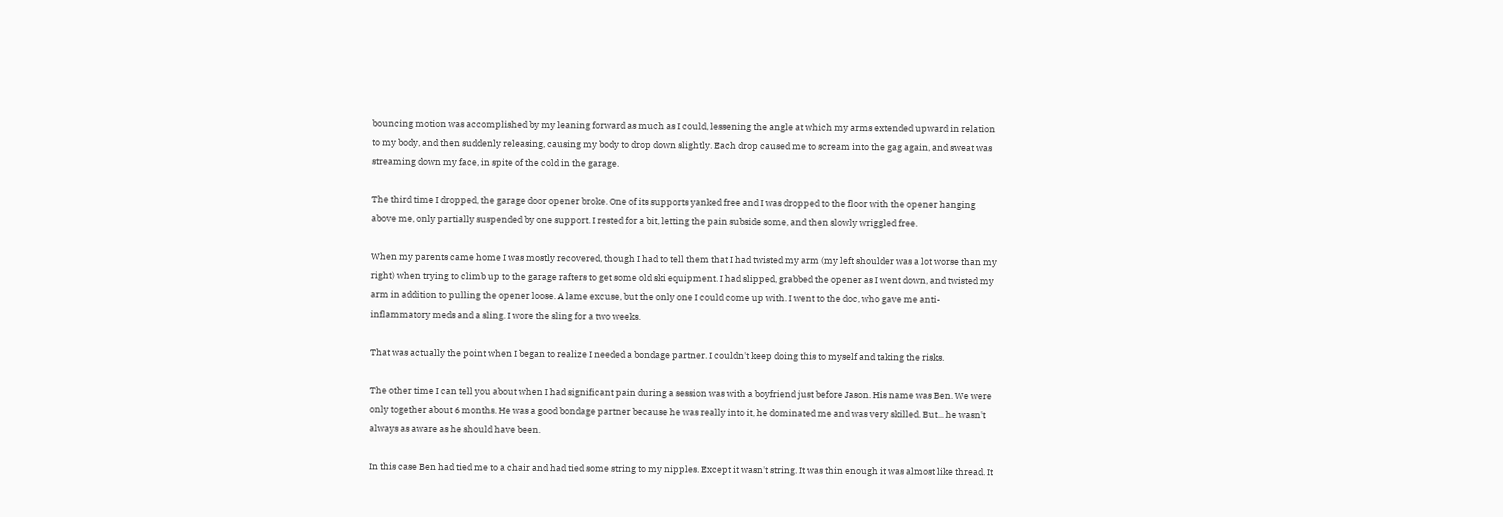bouncing motion was accomplished by my leaning forward as much as I could, lessening the angle at which my arms extended upward in relation to my body, and then suddenly releasing, causing my body to drop down slightly. Each drop caused me to scream into the gag again, and sweat was streaming down my face, in spite of the cold in the garage.

The third time I dropped, the garage door opener broke. One of its supports yanked free and I was dropped to the floor with the opener hanging above me, only partially suspended by one support. I rested for a bit, letting the pain subside some, and then slowly wriggled free.

When my parents came home I was mostly recovered, though I had to tell them that I had twisted my arm (my left shoulder was a lot worse than my right) when trying to climb up to the garage rafters to get some old ski equipment. I had slipped, grabbed the opener as I went down, and twisted my arm in addition to pulling the opener loose. A lame excuse, but the only one I could come up with. I went to the doc, who gave me anti-inflammatory meds and a sling. I wore the sling for a two weeks.

That was actually the point when I began to realize I needed a bondage partner. I couldn't keep doing this to myself and taking the risks.

The other time I can tell you about when I had significant pain during a session was with a boyfriend just before Jason. His name was Ben. We were only together about 6 months. He was a good bondage partner because he was really into it, he dominated me and was very skilled. But... he wasn't always as aware as he should have been.

In this case Ben had tied me to a chair and had tied some string to my nipples. Except it wasn't string. It was thin enough it was almost like thread. It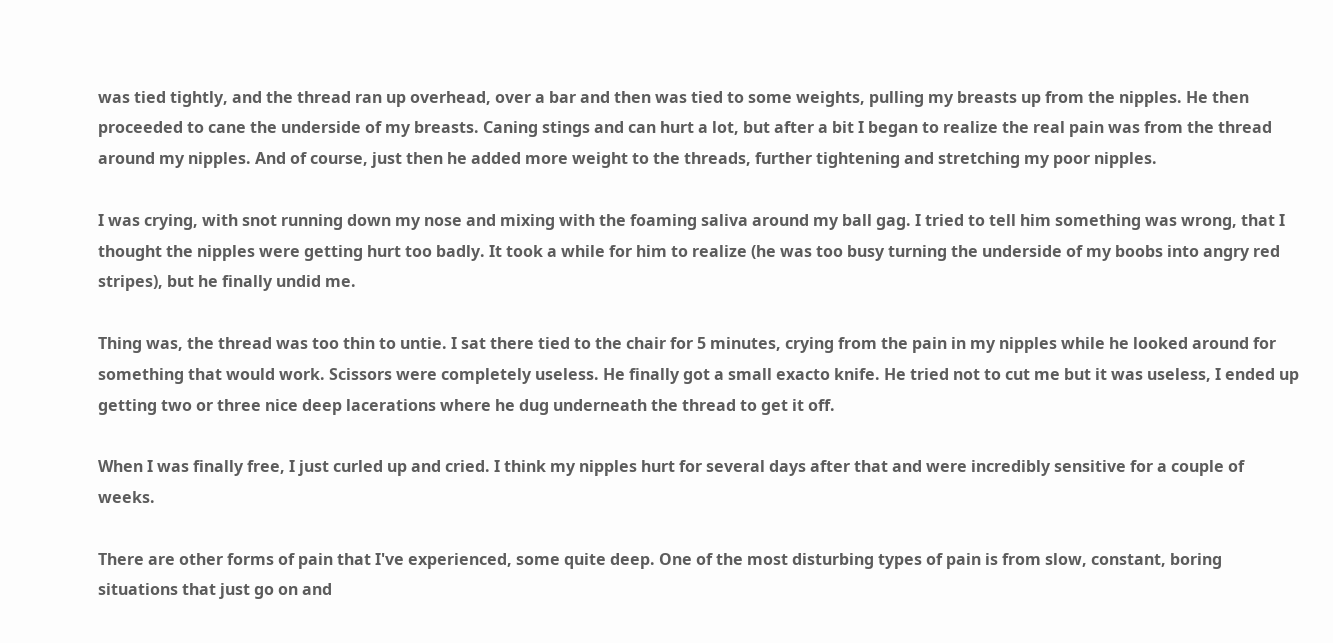was tied tightly, and the thread ran up overhead, over a bar and then was tied to some weights, pulling my breasts up from the nipples. He then proceeded to cane the underside of my breasts. Caning stings and can hurt a lot, but after a bit I began to realize the real pain was from the thread around my nipples. And of course, just then he added more weight to the threads, further tightening and stretching my poor nipples.

I was crying, with snot running down my nose and mixing with the foaming saliva around my ball gag. I tried to tell him something was wrong, that I thought the nipples were getting hurt too badly. It took a while for him to realize (he was too busy turning the underside of my boobs into angry red stripes), but he finally undid me.

Thing was, the thread was too thin to untie. I sat there tied to the chair for 5 minutes, crying from the pain in my nipples while he looked around for something that would work. Scissors were completely useless. He finally got a small exacto knife. He tried not to cut me but it was useless, I ended up getting two or three nice deep lacerations where he dug underneath the thread to get it off.

When I was finally free, I just curled up and cried. I think my nipples hurt for several days after that and were incredibly sensitive for a couple of weeks.

There are other forms of pain that I've experienced, some quite deep. One of the most disturbing types of pain is from slow, constant, boring situations that just go on and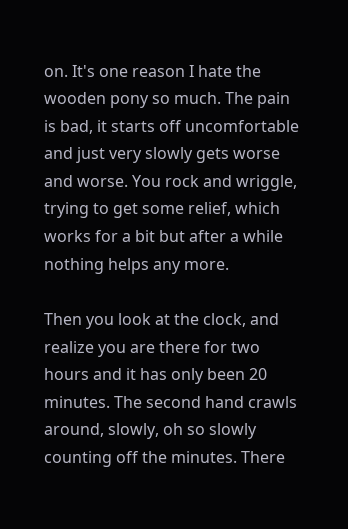on. It's one reason I hate the wooden pony so much. The pain is bad, it starts off uncomfortable and just very slowly gets worse and worse. You rock and wriggle, trying to get some relief, which works for a bit but after a while nothing helps any more.

Then you look at the clock, and realize you are there for two hours and it has only been 20 minutes. The second hand crawls around, slowly, oh so slowly counting off the minutes. There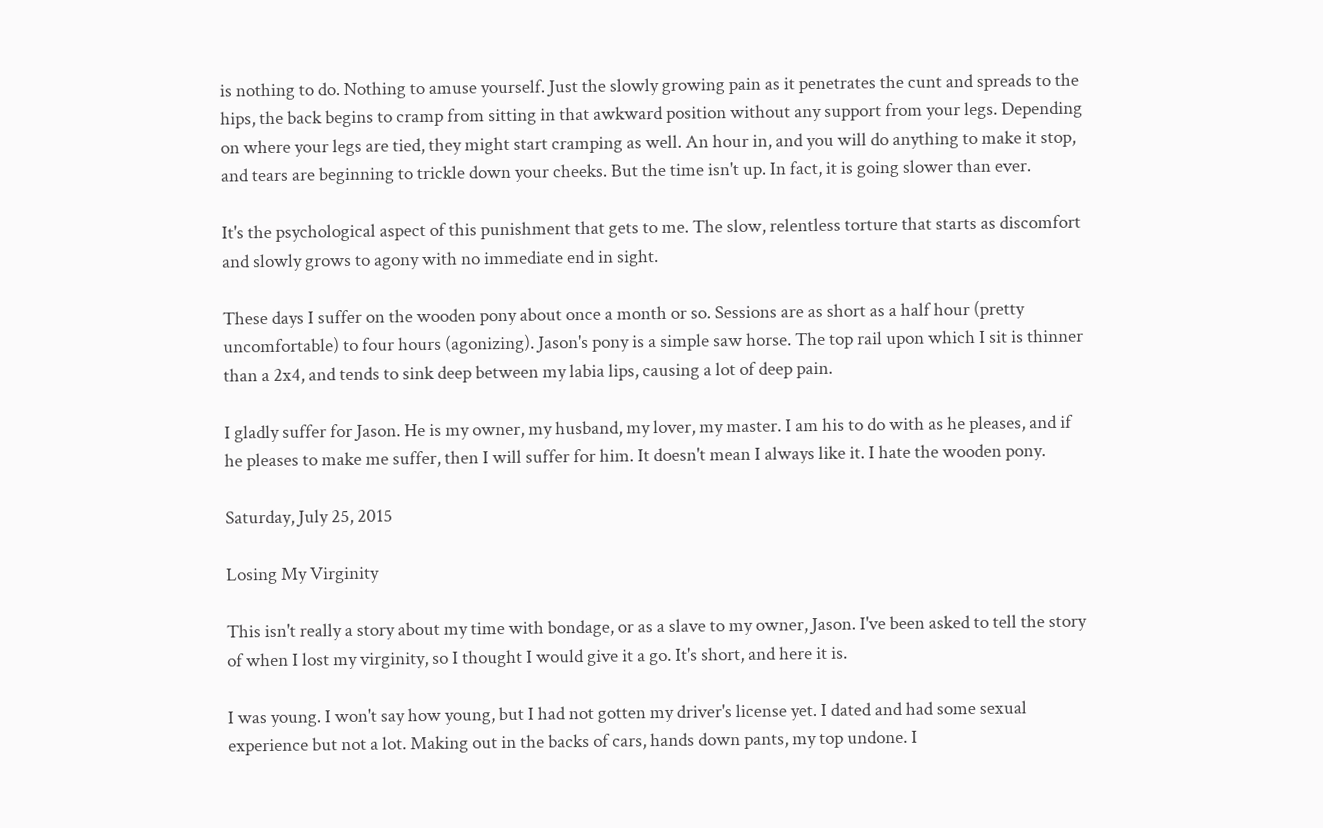is nothing to do. Nothing to amuse yourself. Just the slowly growing pain as it penetrates the cunt and spreads to the hips, the back begins to cramp from sitting in that awkward position without any support from your legs. Depending on where your legs are tied, they might start cramping as well. An hour in, and you will do anything to make it stop, and tears are beginning to trickle down your cheeks. But the time isn't up. In fact, it is going slower than ever.

It's the psychological aspect of this punishment that gets to me. The slow, relentless torture that starts as discomfort and slowly grows to agony with no immediate end in sight.

These days I suffer on the wooden pony about once a month or so. Sessions are as short as a half hour (pretty uncomfortable) to four hours (agonizing). Jason's pony is a simple saw horse. The top rail upon which I sit is thinner than a 2x4, and tends to sink deep between my labia lips, causing a lot of deep pain.

I gladly suffer for Jason. He is my owner, my husband, my lover, my master. I am his to do with as he pleases, and if he pleases to make me suffer, then I will suffer for him. It doesn't mean I always like it. I hate the wooden pony.

Saturday, July 25, 2015

Losing My Virginity

This isn't really a story about my time with bondage, or as a slave to my owner, Jason. I've been asked to tell the story of when I lost my virginity, so I thought I would give it a go. It's short, and here it is.

I was young. I won't say how young, but I had not gotten my driver's license yet. I dated and had some sexual experience but not a lot. Making out in the backs of cars, hands down pants, my top undone. I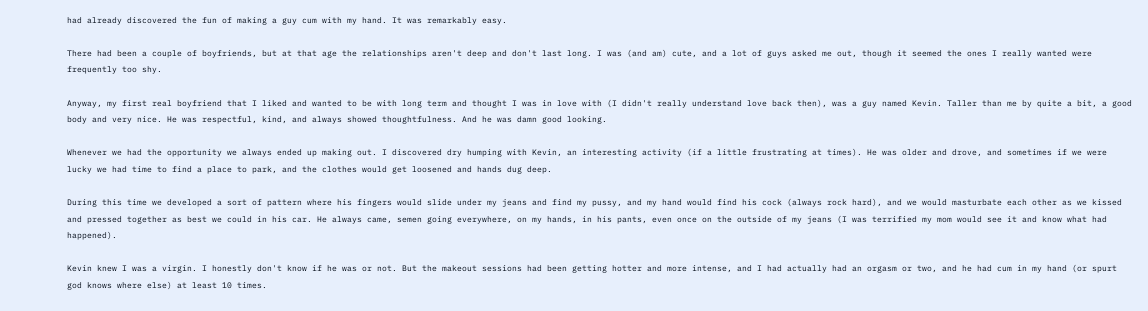had already discovered the fun of making a guy cum with my hand. It was remarkably easy.

There had been a couple of boyfriends, but at that age the relationships aren't deep and don't last long. I was (and am) cute, and a lot of guys asked me out, though it seemed the ones I really wanted were frequently too shy.

Anyway, my first real boyfriend that I liked and wanted to be with long term and thought I was in love with (I didn't really understand love back then), was a guy named Kevin. Taller than me by quite a bit, a good body and very nice. He was respectful, kind, and always showed thoughtfulness. And he was damn good looking.

Whenever we had the opportunity we always ended up making out. I discovered dry humping with Kevin, an interesting activity (if a little frustrating at times). He was older and drove, and sometimes if we were lucky we had time to find a place to park, and the clothes would get loosened and hands dug deep.

During this time we developed a sort of pattern where his fingers would slide under my jeans and find my pussy, and my hand would find his cock (always rock hard), and we would masturbate each other as we kissed and pressed together as best we could in his car. He always came, semen going everywhere, on my hands, in his pants, even once on the outside of my jeans (I was terrified my mom would see it and know what had happened).

Kevin knew I was a virgin. I honestly don't know if he was or not. But the makeout sessions had been getting hotter and more intense, and I had actually had an orgasm or two, and he had cum in my hand (or spurt god knows where else) at least 10 times.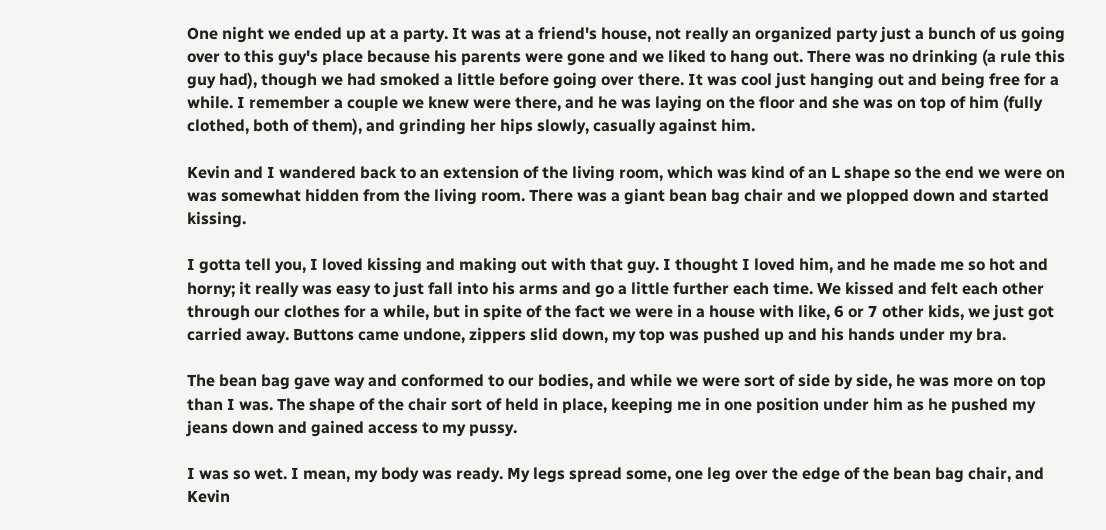One night we ended up at a party. It was at a friend's house, not really an organized party just a bunch of us going over to this guy's place because his parents were gone and we liked to hang out. There was no drinking (a rule this guy had), though we had smoked a little before going over there. It was cool just hanging out and being free for a while. I remember a couple we knew were there, and he was laying on the floor and she was on top of him (fully clothed, both of them), and grinding her hips slowly, casually against him.

Kevin and I wandered back to an extension of the living room, which was kind of an L shape so the end we were on was somewhat hidden from the living room. There was a giant bean bag chair and we plopped down and started kissing.

I gotta tell you, I loved kissing and making out with that guy. I thought I loved him, and he made me so hot and horny; it really was easy to just fall into his arms and go a little further each time. We kissed and felt each other through our clothes for a while, but in spite of the fact we were in a house with like, 6 or 7 other kids, we just got carried away. Buttons came undone, zippers slid down, my top was pushed up and his hands under my bra.

The bean bag gave way and conformed to our bodies, and while we were sort of side by side, he was more on top than I was. The shape of the chair sort of held in place, keeping me in one position under him as he pushed my jeans down and gained access to my pussy.

I was so wet. I mean, my body was ready. My legs spread some, one leg over the edge of the bean bag chair, and Kevin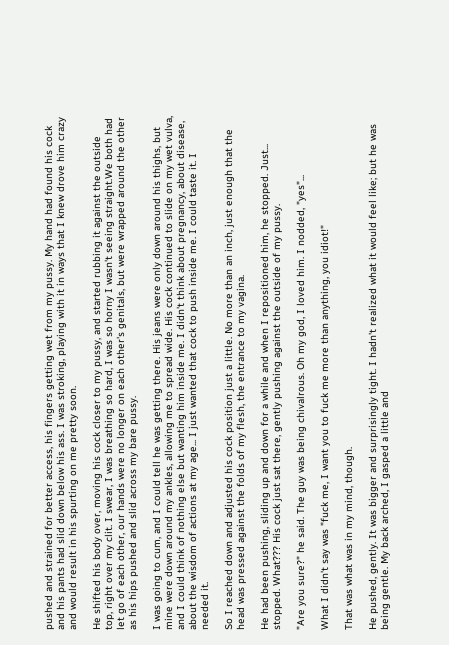pushed and strained for better access, his fingers getting wet from my pussy. My hand had found his cock and his pants had slid down below his ass. I was stroking, playing with it in ways that I knew drove him crazy and would result in his spurting on me pretty soon.

He shifted his body over, moving his cock closer to my pussy, and started rubbing it against the outside top, right over my clit. I swear, I was breathing so hard, I was so horny I wasn't seeing straight.We both had let go of each other, our hands were no longer on each other's genitals, but were wrapped around the other as his hips pushed and slid across my bare pussy.

I was going to cum, and I could tell he was getting there. His jeans were only down around his thighs, but mine were down around my ankles, allowing me to spread wide. His cock continued to slide on my wet vulva, and I could think of nothing else but wanting him inside me. I didn't think about pregnancy, about disease, about the wisdom of actions at my age... I just wanted that cock to push inside me. I could taste it. I needed it.

So I reached down and adjusted his cock position just a little. No more than an inch, just enough that the head was pressed against the folds of my flesh, the entrance to my vagina.

He had been pushing, sliding up and down for a while and when I repositioned him, he stopped. Just... stopped. What??? His cock just sat there, gently pushing against the outside of my pussy.

"Are you sure?" he said. The guy was being chivalrous. Oh my god, I loved him. I nodded, "yes"...

What I didn't say was "fuck me, I want you to fuck me more than anything, you idiot!"

That was what was in my mind, though.

He pushed, gently. It was bigger and surprisingly tight. I hadn't realized what it would feel like; but he was being gentle. My back arched, I gasped a little and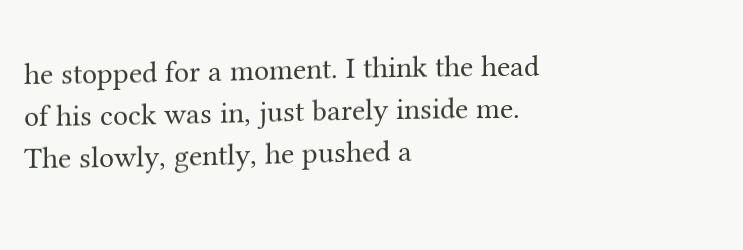he stopped for a moment. I think the head of his cock was in, just barely inside me. The slowly, gently, he pushed a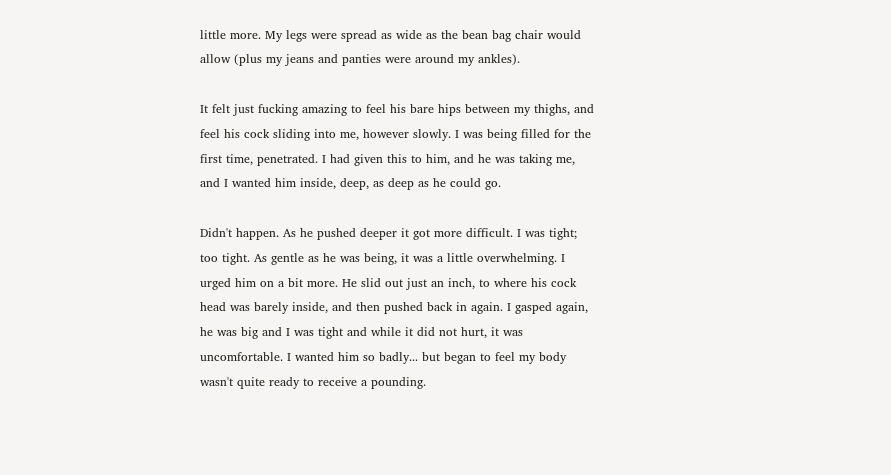little more. My legs were spread as wide as the bean bag chair would allow (plus my jeans and panties were around my ankles).

It felt just fucking amazing to feel his bare hips between my thighs, and feel his cock sliding into me, however slowly. I was being filled for the first time, penetrated. I had given this to him, and he was taking me, and I wanted him inside, deep, as deep as he could go.

Didn't happen. As he pushed deeper it got more difficult. I was tight; too tight. As gentle as he was being, it was a little overwhelming. I urged him on a bit more. He slid out just an inch, to where his cock head was barely inside, and then pushed back in again. I gasped again, he was big and I was tight and while it did not hurt, it was uncomfortable. I wanted him so badly... but began to feel my body wasn't quite ready to receive a pounding.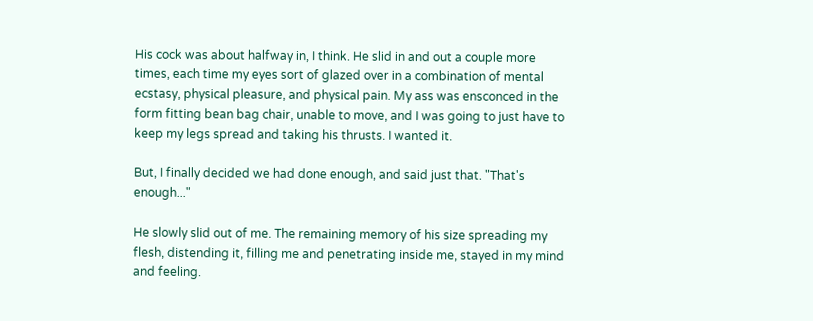His cock was about halfway in, I think. He slid in and out a couple more times, each time my eyes sort of glazed over in a combination of mental ecstasy, physical pleasure, and physical pain. My ass was ensconced in the form fitting bean bag chair, unable to move, and I was going to just have to keep my legs spread and taking his thrusts. I wanted it.

But, I finally decided we had done enough, and said just that. "That's enough..."

He slowly slid out of me. The remaining memory of his size spreading my flesh, distending it, filling me and penetrating inside me, stayed in my mind and feeling.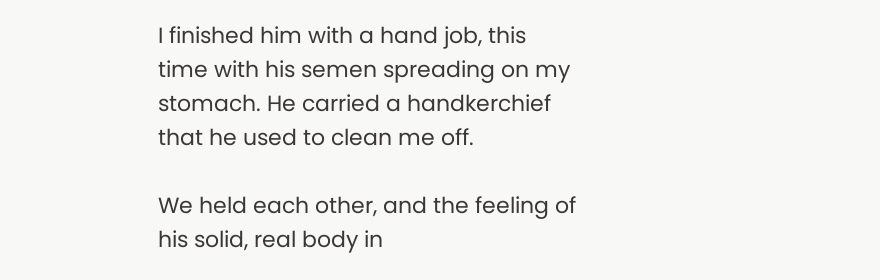I finished him with a hand job, this time with his semen spreading on my stomach. He carried a handkerchief that he used to clean me off.

We held each other, and the feeling of his solid, real body in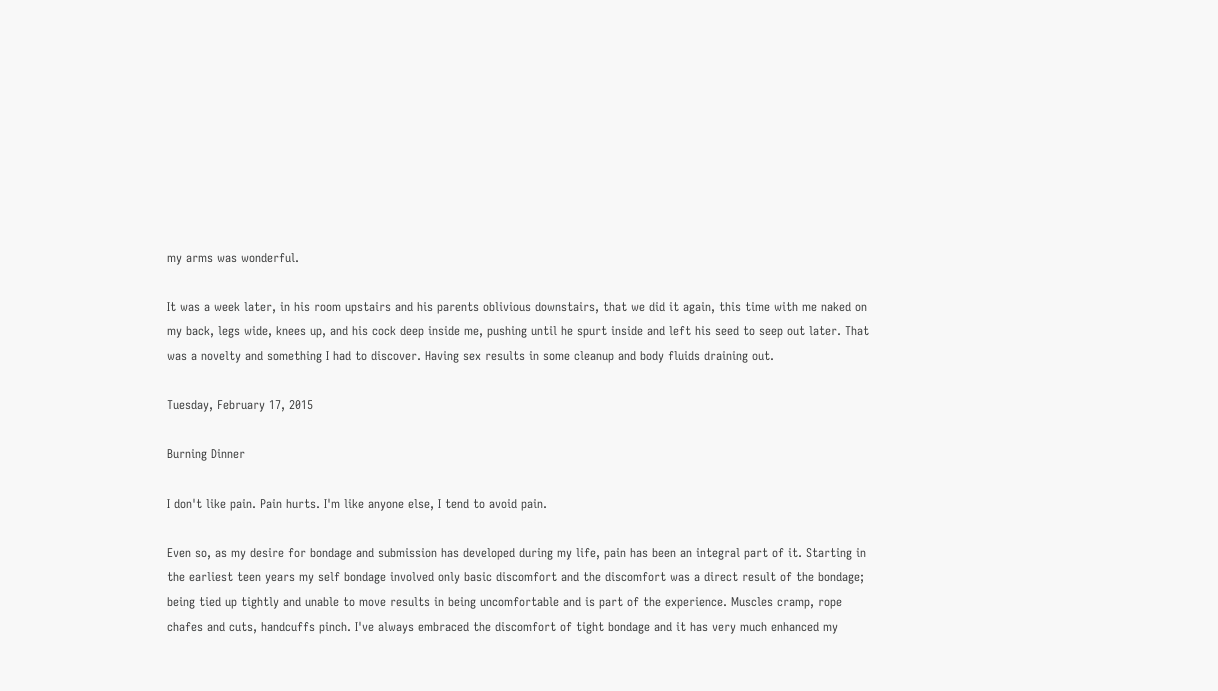my arms was wonderful.

It was a week later, in his room upstairs and his parents oblivious downstairs, that we did it again, this time with me naked on my back, legs wide, knees up, and his cock deep inside me, pushing until he spurt inside and left his seed to seep out later. That was a novelty and something I had to discover. Having sex results in some cleanup and body fluids draining out.

Tuesday, February 17, 2015

Burning Dinner

I don't like pain. Pain hurts. I'm like anyone else, I tend to avoid pain.

Even so, as my desire for bondage and submission has developed during my life, pain has been an integral part of it. Starting in the earliest teen years my self bondage involved only basic discomfort and the discomfort was a direct result of the bondage; being tied up tightly and unable to move results in being uncomfortable and is part of the experience. Muscles cramp, rope chafes and cuts, handcuffs pinch. I've always embraced the discomfort of tight bondage and it has very much enhanced my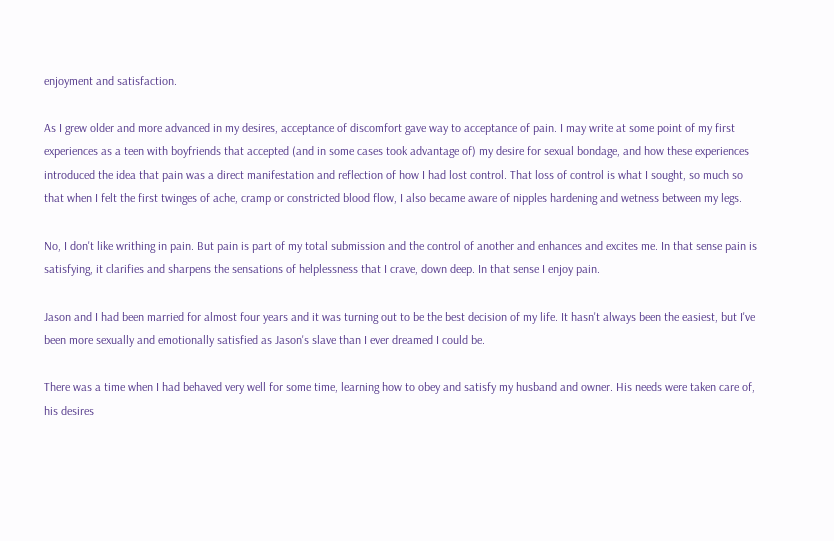enjoyment and satisfaction.

As I grew older and more advanced in my desires, acceptance of discomfort gave way to acceptance of pain. I may write at some point of my first experiences as a teen with boyfriends that accepted (and in some cases took advantage of) my desire for sexual bondage, and how these experiences introduced the idea that pain was a direct manifestation and reflection of how I had lost control. That loss of control is what I sought, so much so that when I felt the first twinges of ache, cramp or constricted blood flow, I also became aware of nipples hardening and wetness between my legs.

No, I don't like writhing in pain. But pain is part of my total submission and the control of another and enhances and excites me. In that sense pain is satisfying, it clarifies and sharpens the sensations of helplessness that I crave, down deep. In that sense I enjoy pain.

Jason and I had been married for almost four years and it was turning out to be the best decision of my life. It hasn't always been the easiest, but I've been more sexually and emotionally satisfied as Jason's slave than I ever dreamed I could be.

There was a time when I had behaved very well for some time, learning how to obey and satisfy my husband and owner. His needs were taken care of, his desires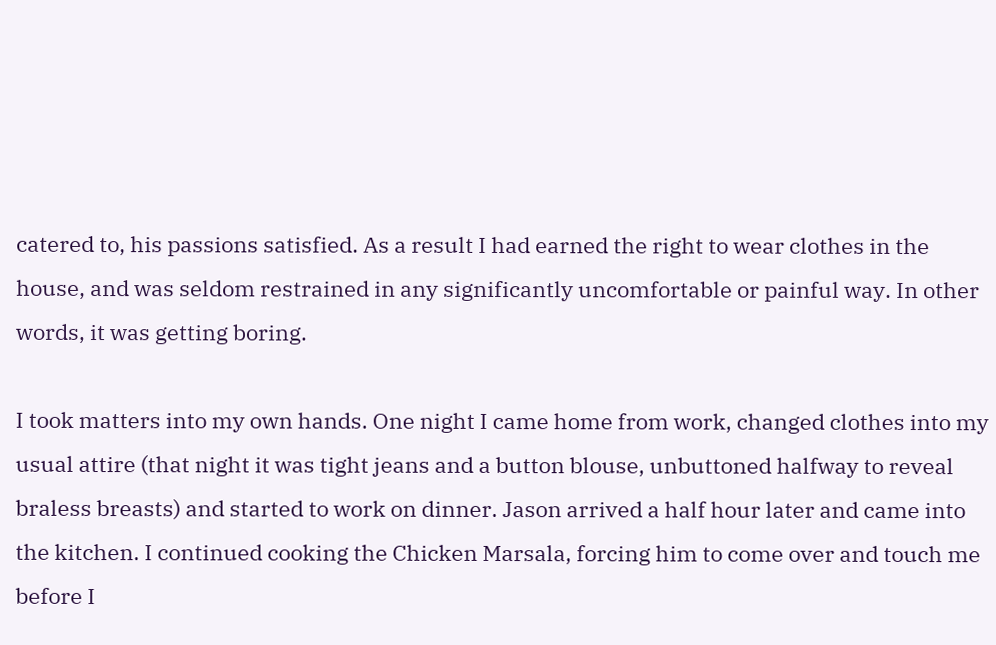catered to, his passions satisfied. As a result I had earned the right to wear clothes in the house, and was seldom restrained in any significantly uncomfortable or painful way. In other words, it was getting boring.

I took matters into my own hands. One night I came home from work, changed clothes into my usual attire (that night it was tight jeans and a button blouse, unbuttoned halfway to reveal braless breasts) and started to work on dinner. Jason arrived a half hour later and came into the kitchen. I continued cooking the Chicken Marsala, forcing him to come over and touch me before I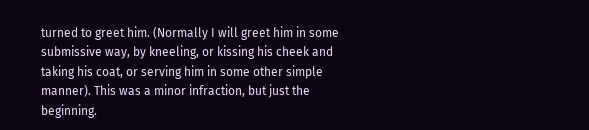turned to greet him. (Normally I will greet him in some submissive way, by kneeling, or kissing his cheek and taking his coat, or serving him in some other simple manner). This was a minor infraction, but just the beginning.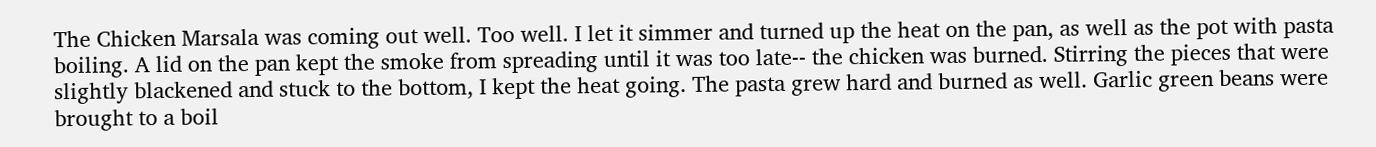The Chicken Marsala was coming out well. Too well. I let it simmer and turned up the heat on the pan, as well as the pot with pasta boiling. A lid on the pan kept the smoke from spreading until it was too late-- the chicken was burned. Stirring the pieces that were slightly blackened and stuck to the bottom, I kept the heat going. The pasta grew hard and burned as well. Garlic green beans were brought to a boil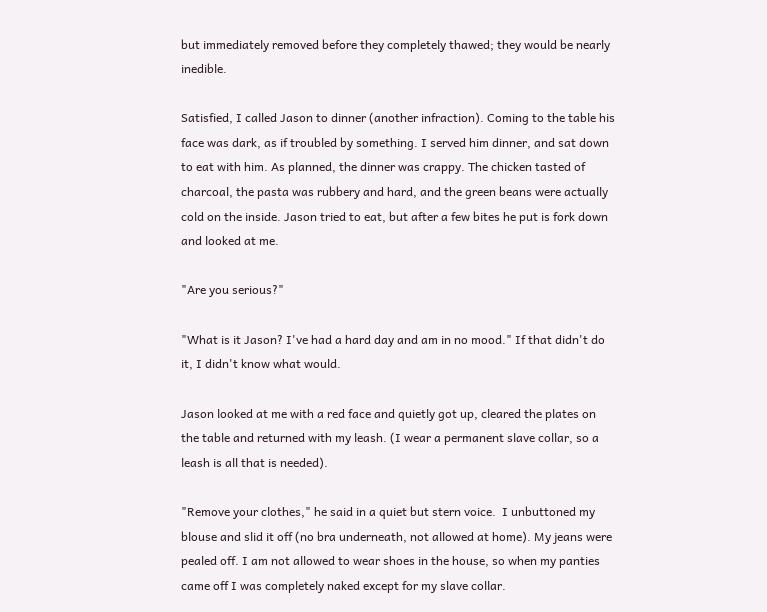but immediately removed before they completely thawed; they would be nearly inedible.

Satisfied, I called Jason to dinner (another infraction). Coming to the table his face was dark, as if troubled by something. I served him dinner, and sat down to eat with him. As planned, the dinner was crappy. The chicken tasted of charcoal, the pasta was rubbery and hard, and the green beans were actually cold on the inside. Jason tried to eat, but after a few bites he put is fork down and looked at me.

"Are you serious?"

"What is it Jason? I've had a hard day and am in no mood." If that didn't do it, I didn't know what would.

Jason looked at me with a red face and quietly got up, cleared the plates on the table and returned with my leash. (I wear a permanent slave collar, so a leash is all that is needed).

"Remove your clothes," he said in a quiet but stern voice.  I unbuttoned my blouse and slid it off (no bra underneath, not allowed at home). My jeans were pealed off. I am not allowed to wear shoes in the house, so when my panties came off I was completely naked except for my slave collar.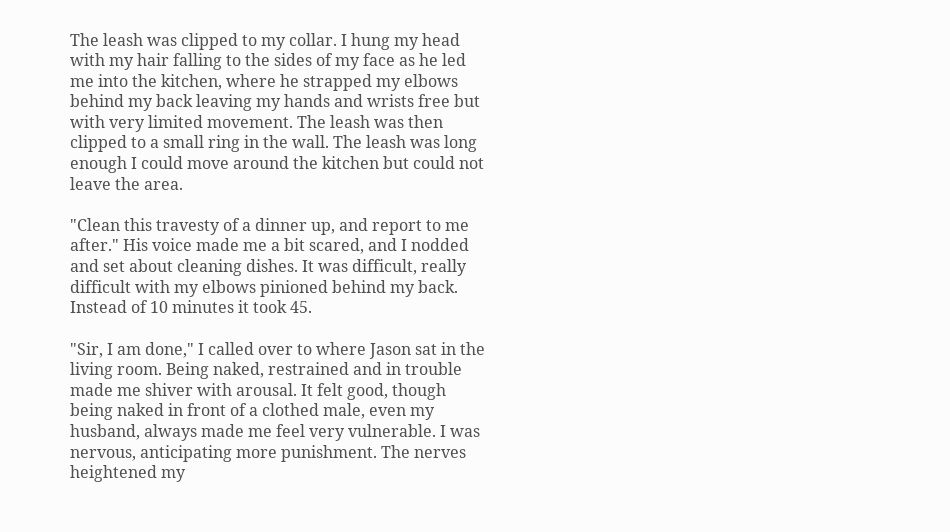The leash was clipped to my collar. I hung my head with my hair falling to the sides of my face as he led me into the kitchen, where he strapped my elbows behind my back leaving my hands and wrists free but with very limited movement. The leash was then clipped to a small ring in the wall. The leash was long enough I could move around the kitchen but could not leave the area.

"Clean this travesty of a dinner up, and report to me after." His voice made me a bit scared, and I nodded and set about cleaning dishes. It was difficult, really difficult with my elbows pinioned behind my back. Instead of 10 minutes it took 45.

"Sir, I am done," I called over to where Jason sat in the living room. Being naked, restrained and in trouble made me shiver with arousal. It felt good, though being naked in front of a clothed male, even my husband, always made me feel very vulnerable. I was nervous, anticipating more punishment. The nerves heightened my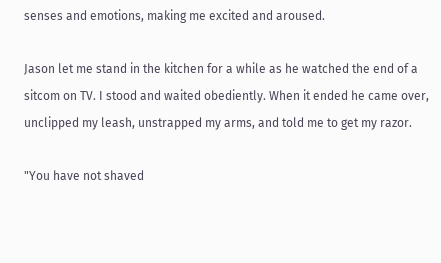senses and emotions, making me excited and aroused.

Jason let me stand in the kitchen for a while as he watched the end of a sitcom on TV. I stood and waited obediently. When it ended he came over, unclipped my leash, unstrapped my arms, and told me to get my razor.

"You have not shaved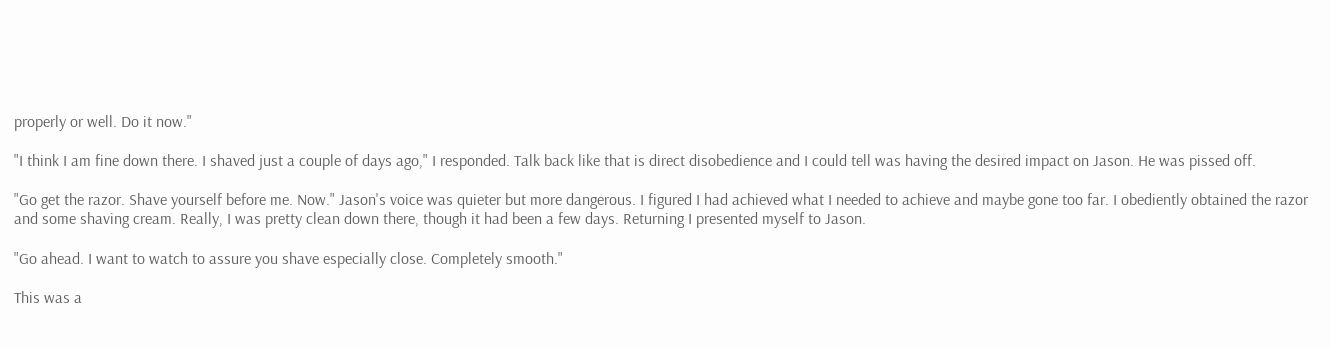properly or well. Do it now."

"I think I am fine down there. I shaved just a couple of days ago," I responded. Talk back like that is direct disobedience and I could tell was having the desired impact on Jason. He was pissed off.

"Go get the razor. Shave yourself before me. Now." Jason's voice was quieter but more dangerous. I figured I had achieved what I needed to achieve and maybe gone too far. I obediently obtained the razor and some shaving cream. Really, I was pretty clean down there, though it had been a few days. Returning I presented myself to Jason.

"Go ahead. I want to watch to assure you shave especially close. Completely smooth."

This was a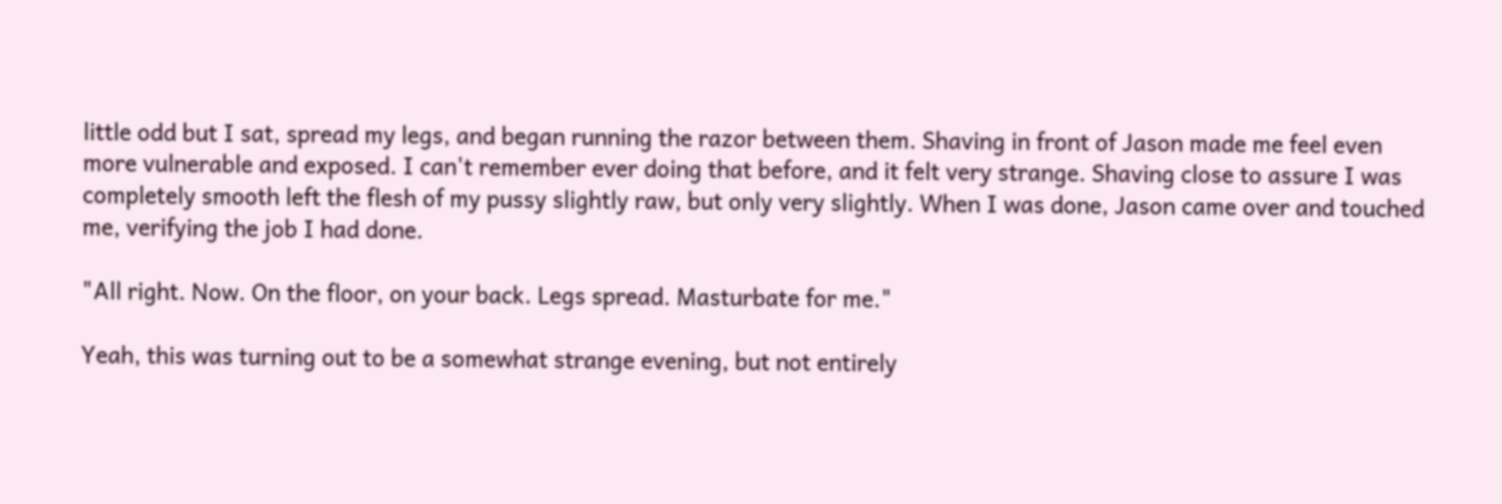little odd but I sat, spread my legs, and began running the razor between them. Shaving in front of Jason made me feel even more vulnerable and exposed. I can't remember ever doing that before, and it felt very strange. Shaving close to assure I was completely smooth left the flesh of my pussy slightly raw, but only very slightly. When I was done, Jason came over and touched me, verifying the job I had done.

"All right. Now. On the floor, on your back. Legs spread. Masturbate for me."

Yeah, this was turning out to be a somewhat strange evening, but not entirely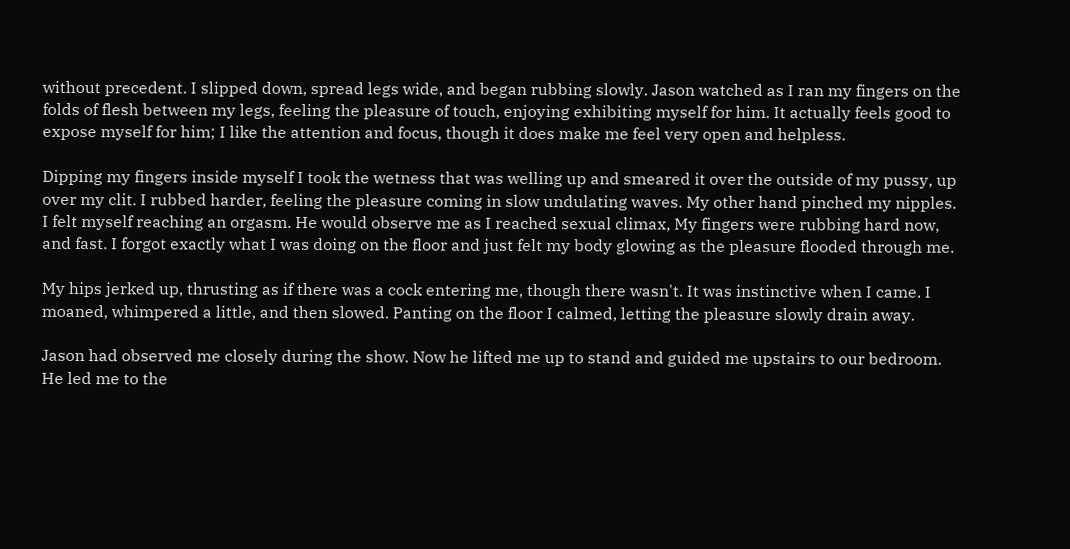without precedent. I slipped down, spread legs wide, and began rubbing slowly. Jason watched as I ran my fingers on the folds of flesh between my legs, feeling the pleasure of touch, enjoying exhibiting myself for him. It actually feels good to expose myself for him; I like the attention and focus, though it does make me feel very open and helpless.

Dipping my fingers inside myself I took the wetness that was welling up and smeared it over the outside of my pussy, up over my clit. I rubbed harder, feeling the pleasure coming in slow undulating waves. My other hand pinched my nipples. I felt myself reaching an orgasm. He would observe me as I reached sexual climax, My fingers were rubbing hard now, and fast. I forgot exactly what I was doing on the floor and just felt my body glowing as the pleasure flooded through me.

My hips jerked up, thrusting as if there was a cock entering me, though there wasn't. It was instinctive when I came. I moaned, whimpered a little, and then slowed. Panting on the floor I calmed, letting the pleasure slowly drain away.

Jason had observed me closely during the show. Now he lifted me up to stand and guided me upstairs to our bedroom. He led me to the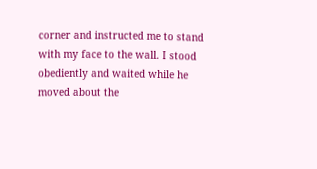corner and instructed me to stand with my face to the wall. I stood obediently and waited while he moved about the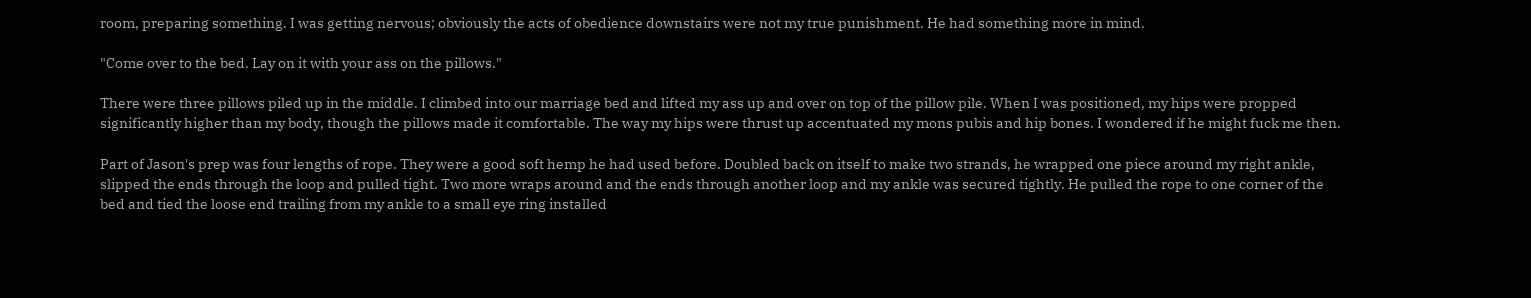room, preparing something. I was getting nervous; obviously the acts of obedience downstairs were not my true punishment. He had something more in mind.

"Come over to the bed. Lay on it with your ass on the pillows."

There were three pillows piled up in the middle. I climbed into our marriage bed and lifted my ass up and over on top of the pillow pile. When I was positioned, my hips were propped significantly higher than my body, though the pillows made it comfortable. The way my hips were thrust up accentuated my mons pubis and hip bones. I wondered if he might fuck me then.

Part of Jason's prep was four lengths of rope. They were a good soft hemp he had used before. Doubled back on itself to make two strands, he wrapped one piece around my right ankle, slipped the ends through the loop and pulled tight. Two more wraps around and the ends through another loop and my ankle was secured tightly. He pulled the rope to one corner of the bed and tied the loose end trailing from my ankle to a small eye ring installed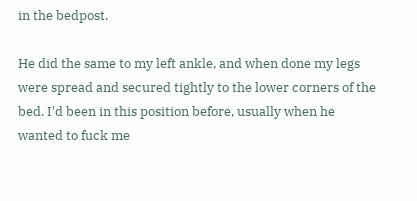in the bedpost.

He did the same to my left ankle, and when done my legs were spread and secured tightly to the lower corners of the bed. I'd been in this position before, usually when he wanted to fuck me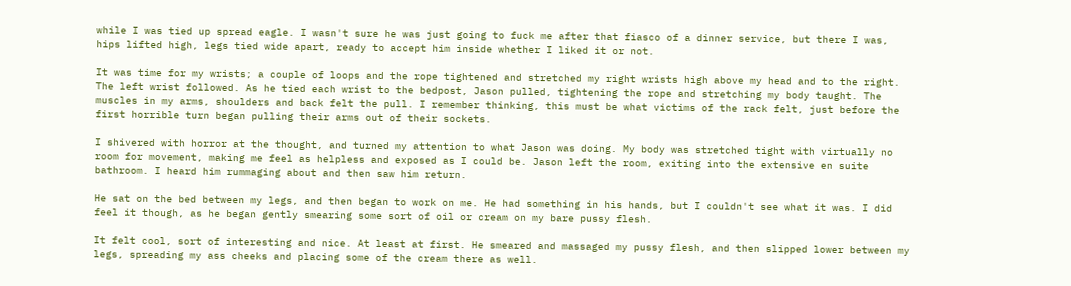while I was tied up spread eagle. I wasn't sure he was just going to fuck me after that fiasco of a dinner service, but there I was, hips lifted high, legs tied wide apart, ready to accept him inside whether I liked it or not.

It was time for my wrists; a couple of loops and the rope tightened and stretched my right wrists high above my head and to the right. The left wrist followed. As he tied each wrist to the bedpost, Jason pulled, tightening the rope and stretching my body taught. The muscles in my arms, shoulders and back felt the pull. I remember thinking, this must be what victims of the rack felt, just before the first horrible turn began pulling their arms out of their sockets.

I shivered with horror at the thought, and turned my attention to what Jason was doing. My body was stretched tight with virtually no room for movement, making me feel as helpless and exposed as I could be. Jason left the room, exiting into the extensive en suite bathroom. I heard him rummaging about and then saw him return.

He sat on the bed between my legs, and then began to work on me. He had something in his hands, but I couldn't see what it was. I did feel it though, as he began gently smearing some sort of oil or cream on my bare pussy flesh.

It felt cool, sort of interesting and nice. At least at first. He smeared and massaged my pussy flesh, and then slipped lower between my legs, spreading my ass cheeks and placing some of the cream there as well.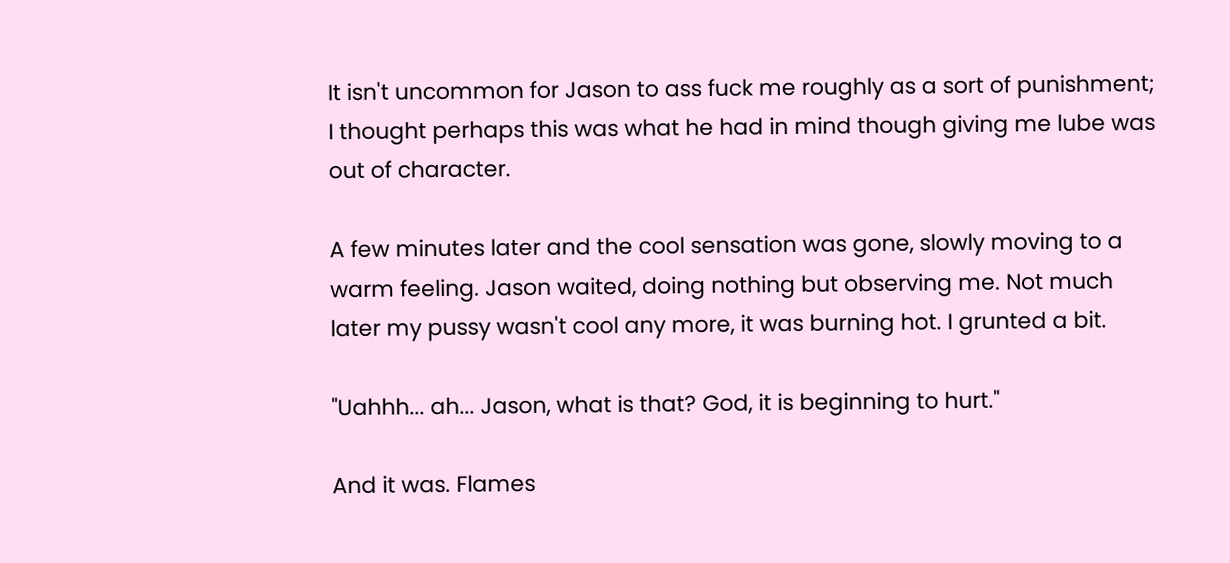It isn't uncommon for Jason to ass fuck me roughly as a sort of punishment; I thought perhaps this was what he had in mind though giving me lube was out of character.

A few minutes later and the cool sensation was gone, slowly moving to a warm feeling. Jason waited, doing nothing but observing me. Not much later my pussy wasn't cool any more, it was burning hot. I grunted a bit.

"Uahhh... ah... Jason, what is that? God, it is beginning to hurt."

And it was. Flames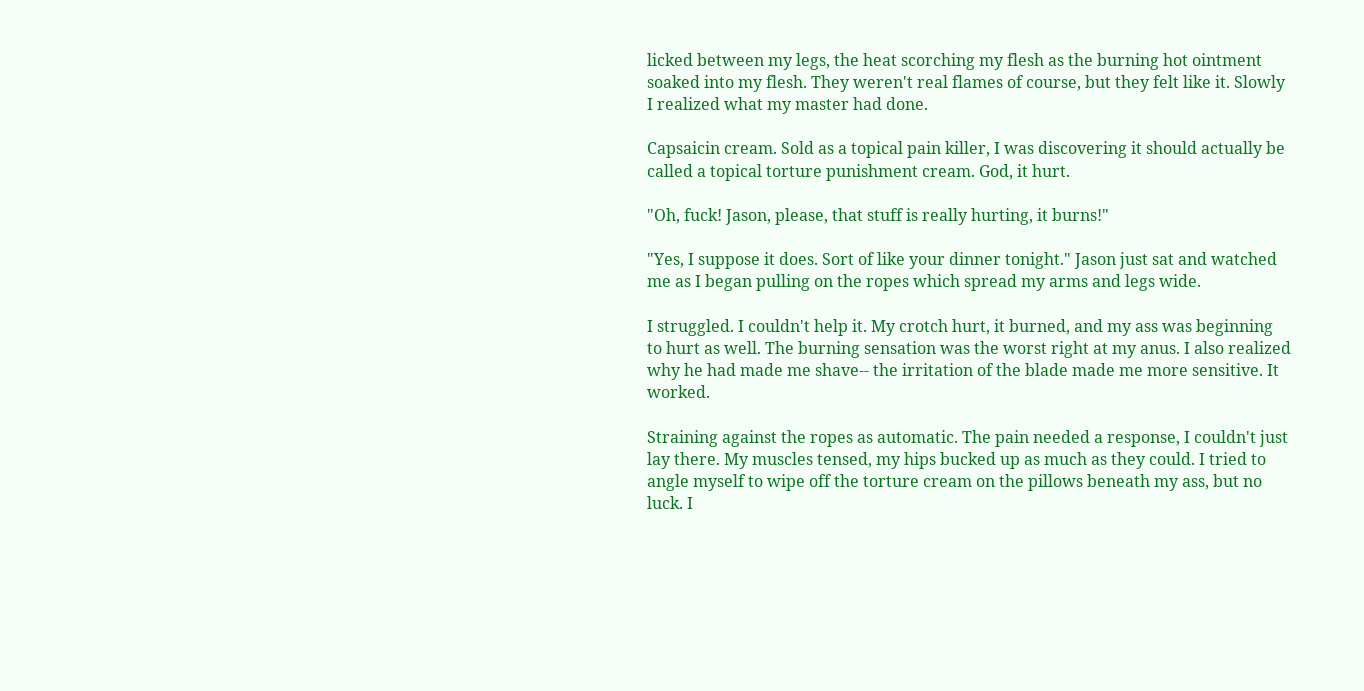licked between my legs, the heat scorching my flesh as the burning hot ointment soaked into my flesh. They weren't real flames of course, but they felt like it. Slowly I realized what my master had done.

Capsaicin cream. Sold as a topical pain killer, I was discovering it should actually be called a topical torture punishment cream. God, it hurt.

"Oh, fuck! Jason, please, that stuff is really hurting, it burns!"

"Yes, I suppose it does. Sort of like your dinner tonight." Jason just sat and watched me as I began pulling on the ropes which spread my arms and legs wide.

I struggled. I couldn't help it. My crotch hurt, it burned, and my ass was beginning to hurt as well. The burning sensation was the worst right at my anus. I also realized why he had made me shave-- the irritation of the blade made me more sensitive. It worked.

Straining against the ropes as automatic. The pain needed a response, I couldn't just lay there. My muscles tensed, my hips bucked up as much as they could. I tried to angle myself to wipe off the torture cream on the pillows beneath my ass, but no luck. I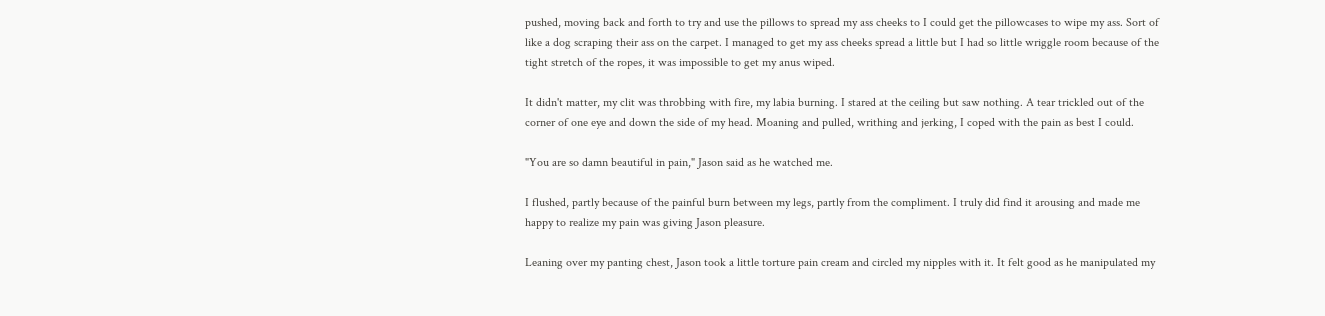pushed, moving back and forth to try and use the pillows to spread my ass cheeks to I could get the pillowcases to wipe my ass. Sort of like a dog scraping their ass on the carpet. I managed to get my ass cheeks spread a little but I had so little wriggle room because of the tight stretch of the ropes, it was impossible to get my anus wiped.

It didn't matter, my clit was throbbing with fire, my labia burning. I stared at the ceiling but saw nothing. A tear trickled out of the corner of one eye and down the side of my head. Moaning and pulled, writhing and jerking, I coped with the pain as best I could.

"You are so damn beautiful in pain," Jason said as he watched me.

I flushed, partly because of the painful burn between my legs, partly from the compliment. I truly did find it arousing and made me happy to realize my pain was giving Jason pleasure.

Leaning over my panting chest, Jason took a little torture pain cream and circled my nipples with it. It felt good as he manipulated my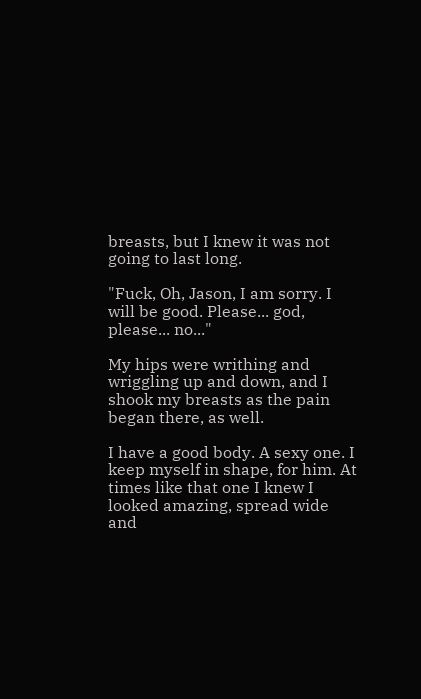breasts, but I knew it was not going to last long.

"Fuck, Oh, Jason, I am sorry. I will be good. Please... god, please... no..."

My hips were writhing and wriggling up and down, and I shook my breasts as the pain began there, as well.

I have a good body. A sexy one. I keep myself in shape, for him. At times like that one I knew I looked amazing, spread wide and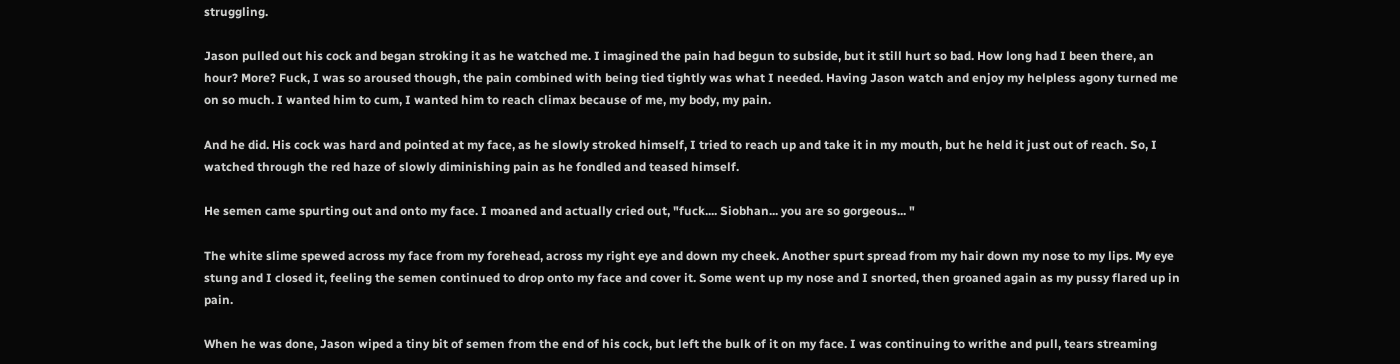struggling.

Jason pulled out his cock and began stroking it as he watched me. I imagined the pain had begun to subside, but it still hurt so bad. How long had I been there, an hour? More? Fuck, I was so aroused though, the pain combined with being tied tightly was what I needed. Having Jason watch and enjoy my helpless agony turned me on so much. I wanted him to cum, I wanted him to reach climax because of me, my body, my pain.

And he did. His cock was hard and pointed at my face, as he slowly stroked himself, I tried to reach up and take it in my mouth, but he held it just out of reach. So, I watched through the red haze of slowly diminishing pain as he fondled and teased himself.

He semen came spurting out and onto my face. I moaned and actually cried out, "fuck.... Siobhan... you are so gorgeous... "

The white slime spewed across my face from my forehead, across my right eye and down my cheek. Another spurt spread from my hair down my nose to my lips. My eye stung and I closed it, feeling the semen continued to drop onto my face and cover it. Some went up my nose and I snorted, then groaned again as my pussy flared up in pain.

When he was done, Jason wiped a tiny bit of semen from the end of his cock, but left the bulk of it on my face. I was continuing to writhe and pull, tears streaming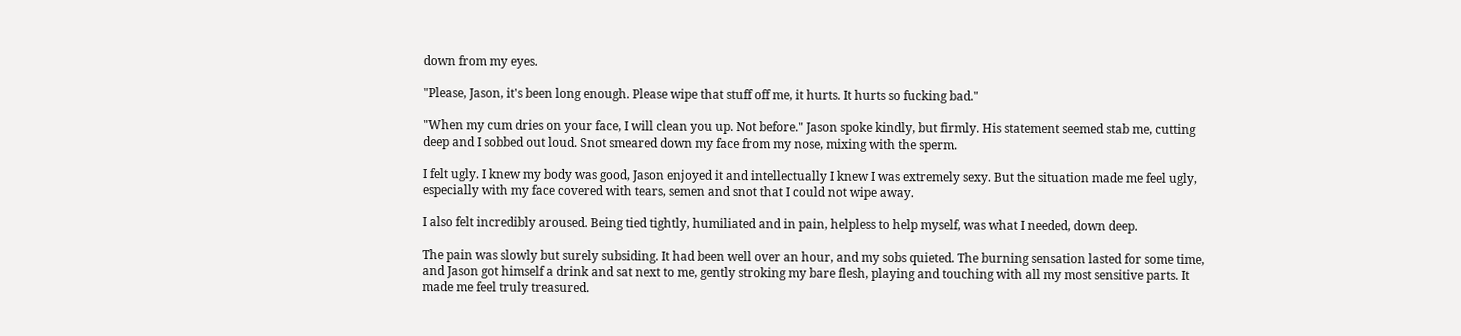down from my eyes.

"Please, Jason, it's been long enough. Please wipe that stuff off me, it hurts. It hurts so fucking bad."

"When my cum dries on your face, I will clean you up. Not before." Jason spoke kindly, but firmly. His statement seemed stab me, cutting deep and I sobbed out loud. Snot smeared down my face from my nose, mixing with the sperm.

I felt ugly. I knew my body was good, Jason enjoyed it and intellectually I knew I was extremely sexy. But the situation made me feel ugly, especially with my face covered with tears, semen and snot that I could not wipe away.

I also felt incredibly aroused. Being tied tightly, humiliated and in pain, helpless to help myself, was what I needed, down deep.

The pain was slowly but surely subsiding. It had been well over an hour, and my sobs quieted. The burning sensation lasted for some time, and Jason got himself a drink and sat next to me, gently stroking my bare flesh, playing and touching with all my most sensitive parts. It made me feel truly treasured.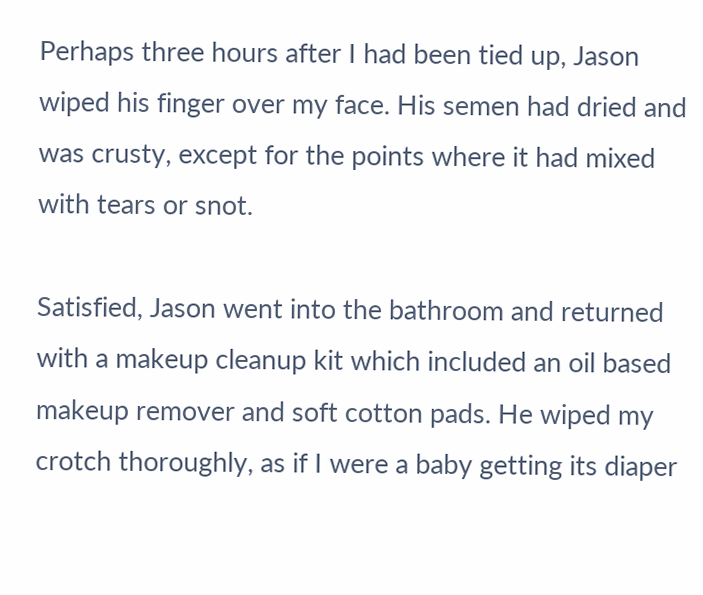Perhaps three hours after I had been tied up, Jason wiped his finger over my face. His semen had dried and was crusty, except for the points where it had mixed with tears or snot.

Satisfied, Jason went into the bathroom and returned with a makeup cleanup kit which included an oil based makeup remover and soft cotton pads. He wiped my crotch thoroughly, as if I were a baby getting its diaper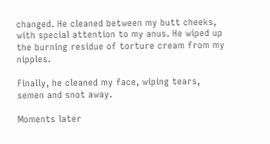changed. He cleaned between my butt cheeks, with special attention to my anus. He wiped up the burning residue of torture cream from my nipples.

Finally, he cleaned my face, wiping tears, semen and snot away.

Moments later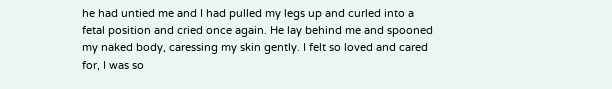he had untied me and I had pulled my legs up and curled into a fetal position and cried once again. He lay behind me and spooned my naked body, caressing my skin gently. I felt so loved and cared for, I was so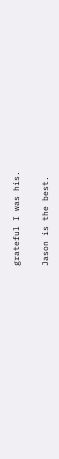grateful I was his.

Jason is the best.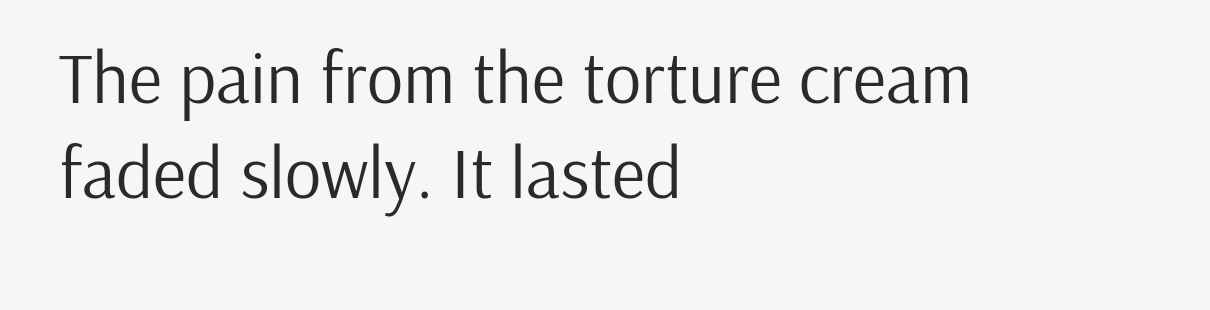The pain from the torture cream faded slowly. It lasted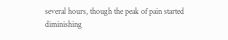several hours, though the peak of pain started diminishing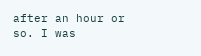after an hour or so. I was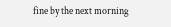fine by the next morning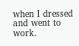when I dressed and went to work.